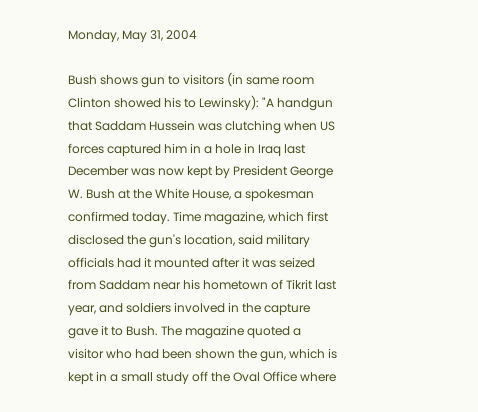Monday, May 31, 2004

Bush shows gun to visitors (in same room Clinton showed his to Lewinsky): "A handgun that Saddam Hussein was clutching when US forces captured him in a hole in Iraq last December was now kept by President George W. Bush at the White House, a spokesman confirmed today. Time magazine, which first disclosed the gun's location, said military officials had it mounted after it was seized from Saddam near his hometown of Tikrit last year, and soldiers involved in the capture gave it to Bush. The magazine quoted a visitor who had been shown the gun, which is kept in a small study off the Oval Office where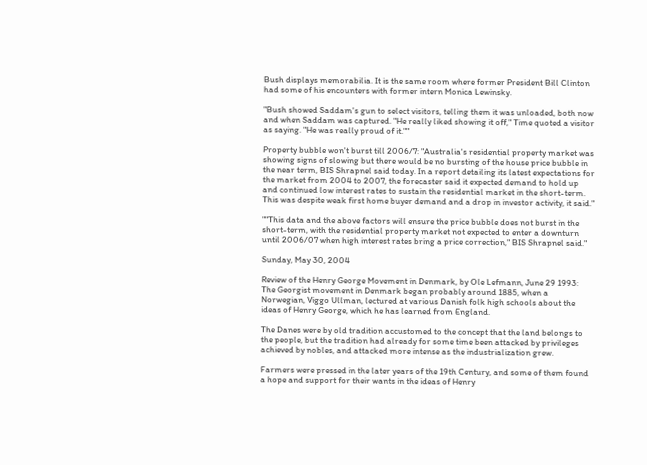Bush displays memorabilia. It is the same room where former President Bill Clinton had some of his encounters with former intern Monica Lewinsky.

"Bush showed Saddam's gun to select visitors, telling them it was unloaded, both now and when Saddam was captured. "He really liked showing it off," Time quoted a visitor as saying. "He was really proud of it.""

Property bubble won't burst till 2006/7: "Australia's residential property market was showing signs of slowing but there would be no bursting of the house price bubble in the near term, BIS Shrapnel said today. In a report detailing its latest expectations for the market from 2004 to 2007, the forecaster said it expected demand to hold up and continued low interest rates to sustain the residential market in the short-term. This was despite weak first home buyer demand and a drop in investor activity, it said."

""This data and the above factors will ensure the price bubble does not burst in the short-term, with the residential property market not expected to enter a downturn until 2006/07 when high interest rates bring a price correction," BIS Shrapnel said."

Sunday, May 30, 2004

Review of the Henry George Movement in Denmark, by Ole Lefmann, June 29 1993: The Georgist movement in Denmark began probably around 1885, when a Norwegian, Viggo Ullman, lectured at various Danish folk high schools about the ideas of Henry George, which he has learned from England.

The Danes were by old tradition accustomed to the concept that the land belongs to the people, but the tradition had already for some time been attacked by privileges achieved by nobles, and attacked more intense as the industrialization grew.

Farmers were pressed in the later years of the 19th Century, and some of them found a hope and support for their wants in the ideas of Henry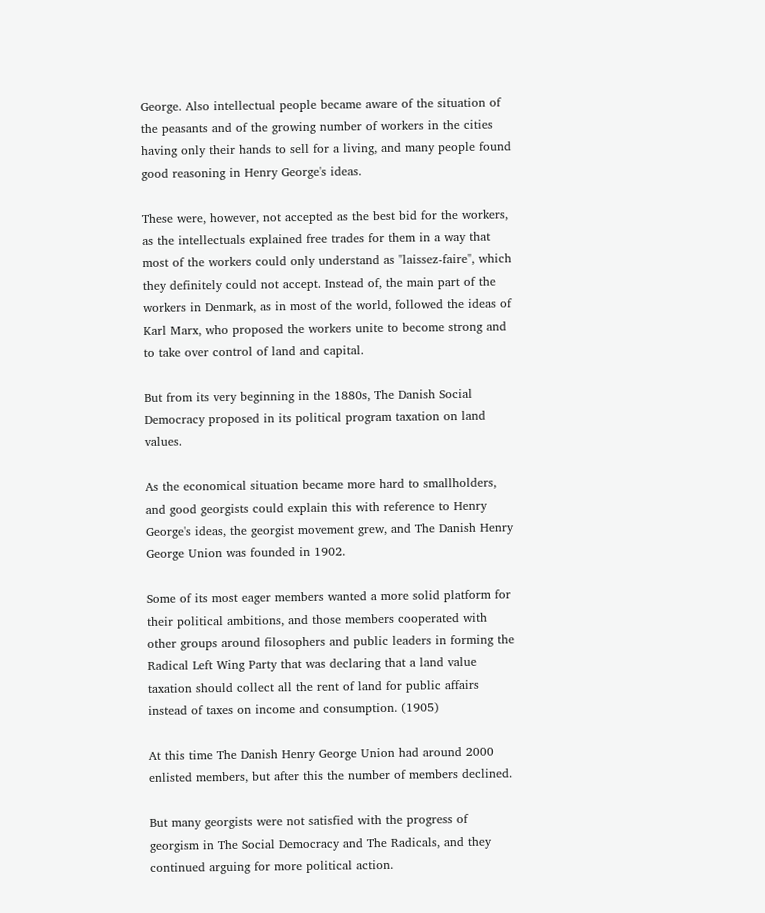George. Also intellectual people became aware of the situation of the peasants and of the growing number of workers in the cities having only their hands to sell for a living, and many people found good reasoning in Henry George's ideas.

These were, however, not accepted as the best bid for the workers, as the intellectuals explained free trades for them in a way that most of the workers could only understand as "laissez-faire", which they definitely could not accept. Instead of, the main part of the workers in Denmark, as in most of the world, followed the ideas of Karl Marx, who proposed the workers unite to become strong and to take over control of land and capital.

But from its very beginning in the 1880s, The Danish Social Democracy proposed in its political program taxation on land values.

As the economical situation became more hard to smallholders, and good georgists could explain this with reference to Henry George's ideas, the georgist movement grew, and The Danish Henry George Union was founded in 1902.

Some of its most eager members wanted a more solid platform for their political ambitions, and those members cooperated with other groups around filosophers and public leaders in forming the Radical Left Wing Party that was declaring that a land value taxation should collect all the rent of land for public affairs instead of taxes on income and consumption. (1905)

At this time The Danish Henry George Union had around 2000 enlisted members, but after this the number of members declined.

But many georgists were not satisfied with the progress of georgism in The Social Democracy and The Radicals, and they continued arguing for more political action.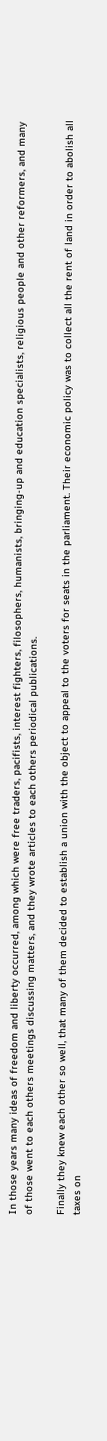In those years many ideas of freedom and liberty occurred, among which were free traders, pacifists, interest fighters, filosophers, humanists, bringing-up and education specialists, religious people and other reformers, and many of those went to each others meetings discussing matters, and they wrote articles to each others periodical publications.

Finally they knew each other so well, that many of them decided to establish a union with the object to appeal to the voters for seats in the parliament. Their economic policy was to collect all the rent of land in order to abolish all taxes on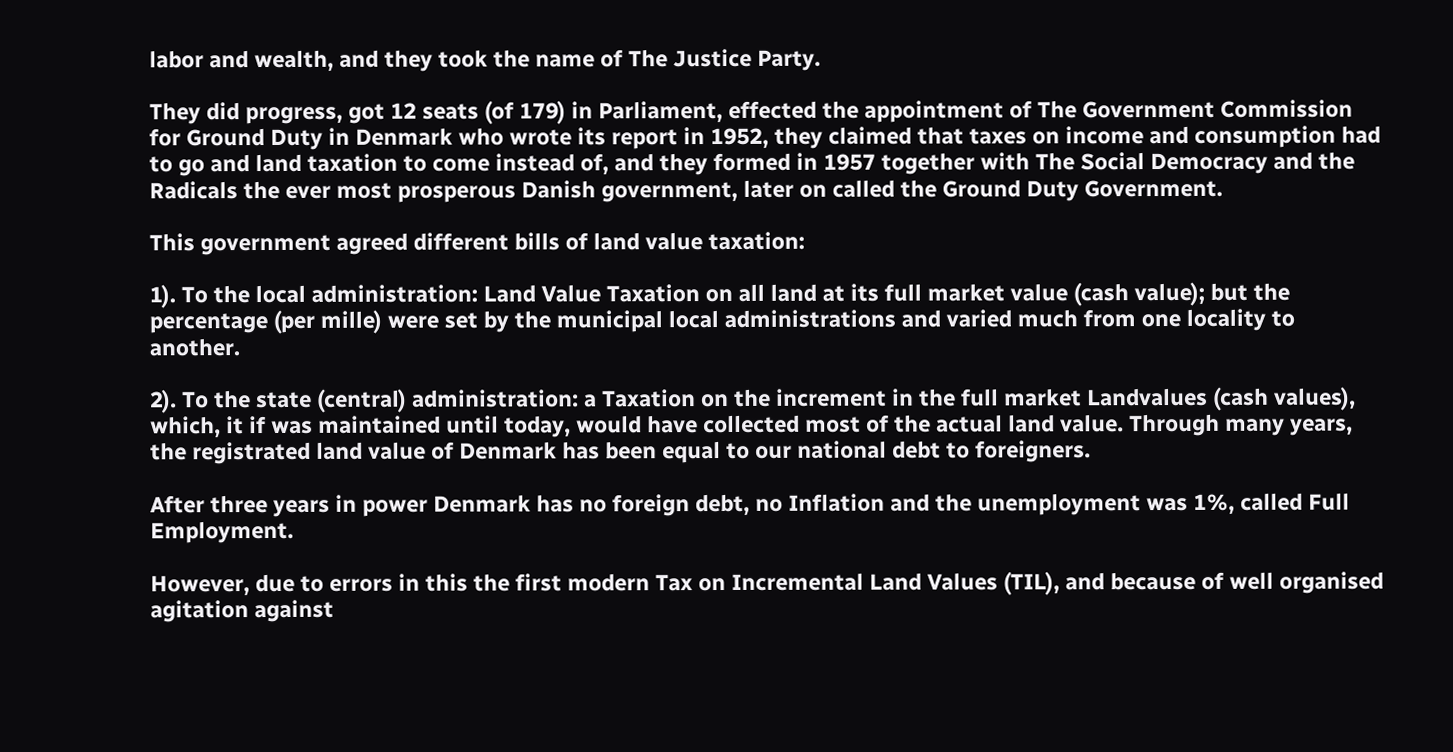labor and wealth, and they took the name of The Justice Party.

They did progress, got 12 seats (of 179) in Parliament, effected the appointment of The Government Commission for Ground Duty in Denmark who wrote its report in 1952, they claimed that taxes on income and consumption had to go and land taxation to come instead of, and they formed in 1957 together with The Social Democracy and the Radicals the ever most prosperous Danish government, later on called the Ground Duty Government.

This government agreed different bills of land value taxation:

1). To the local administration: Land Value Taxation on all land at its full market value (cash value); but the percentage (per mille) were set by the municipal local administrations and varied much from one locality to another.

2). To the state (central) administration: a Taxation on the increment in the full market Landvalues (cash values), which, it if was maintained until today, would have collected most of the actual land value. Through many years, the registrated land value of Denmark has been equal to our national debt to foreigners.

After three years in power Denmark has no foreign debt, no Inflation and the unemployment was 1%, called Full Employment.

However, due to errors in this the first modern Tax on Incremental Land Values (TIL), and because of well organised agitation against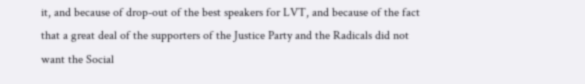it, and because of drop-out of the best speakers for LVT, and because of the fact that a great deal of the supporters of the Justice Party and the Radicals did not want the Social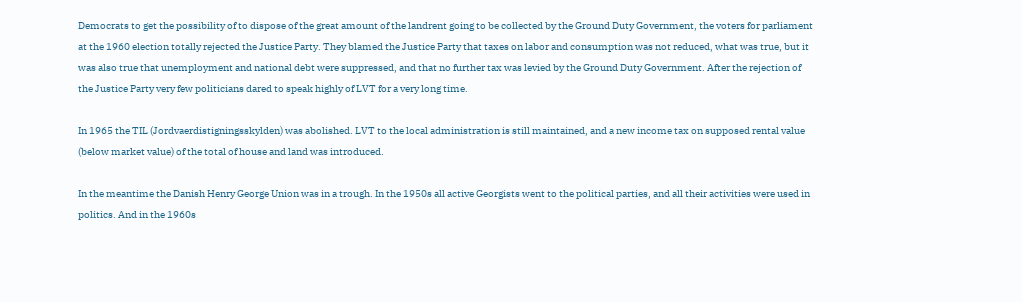Democrats to get the possibility of to dispose of the great amount of the landrent going to be collected by the Ground Duty Government, the voters for parliament at the 1960 election totally rejected the Justice Party. They blamed the Justice Party that taxes on labor and consumption was not reduced, what was true, but it was also true that unemployment and national debt were suppressed, and that no further tax was levied by the Ground Duty Government. After the rejection of the Justice Party very few politicians dared to speak highly of LVT for a very long time.

In 1965 the TIL (Jordvaerdistigningsskylden) was abolished. LVT to the local administration is still maintained, and a new income tax on supposed rental value (below market value) of the total of house and land was introduced.

In the meantime the Danish Henry George Union was in a trough. In the 1950s all active Georgists went to the political parties, and all their activities were used in politics. And in the 1960s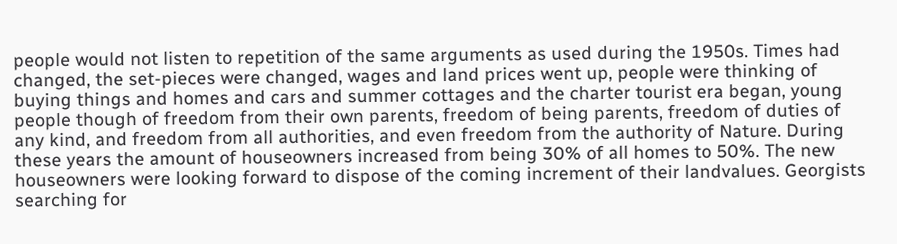people would not listen to repetition of the same arguments as used during the 1950s. Times had changed, the set-pieces were changed, wages and land prices went up, people were thinking of buying things and homes and cars and summer cottages and the charter tourist era began, young people though of freedom from their own parents, freedom of being parents, freedom of duties of any kind, and freedom from all authorities, and even freedom from the authority of Nature. During these years the amount of houseowners increased from being 30% of all homes to 50%. The new houseowners were looking forward to dispose of the coming increment of their landvalues. Georgists searching for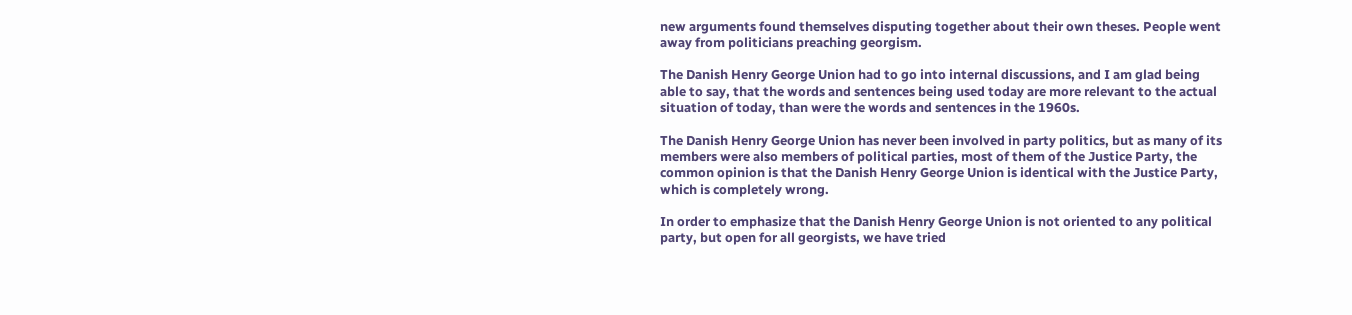new arguments found themselves disputing together about their own theses. People went away from politicians preaching georgism.

The Danish Henry George Union had to go into internal discussions, and I am glad being able to say, that the words and sentences being used today are more relevant to the actual situation of today, than were the words and sentences in the 1960s.

The Danish Henry George Union has never been involved in party politics, but as many of its members were also members of political parties, most of them of the Justice Party, the common opinion is that the Danish Henry George Union is identical with the Justice Party, which is completely wrong.

In order to emphasize that the Danish Henry George Union is not oriented to any political party, but open for all georgists, we have tried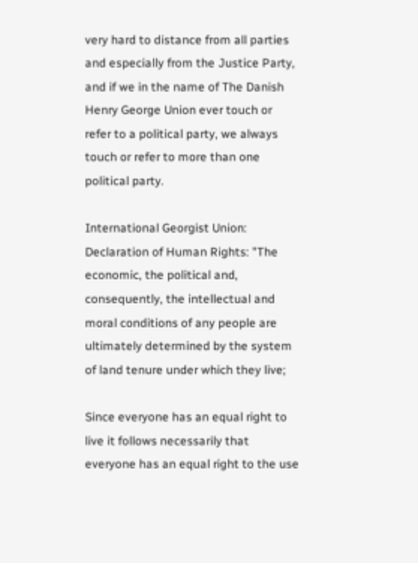very hard to distance from all parties and especially from the Justice Party, and if we in the name of The Danish Henry George Union ever touch or refer to a political party, we always touch or refer to more than one political party.

International Georgist Union: Declaration of Human Rights: "The economic, the political and, consequently, the intellectual and moral conditions of any people are ultimately determined by the system of land tenure under which they live;

Since everyone has an equal right to live it follows necessarily that everyone has an equal right to the use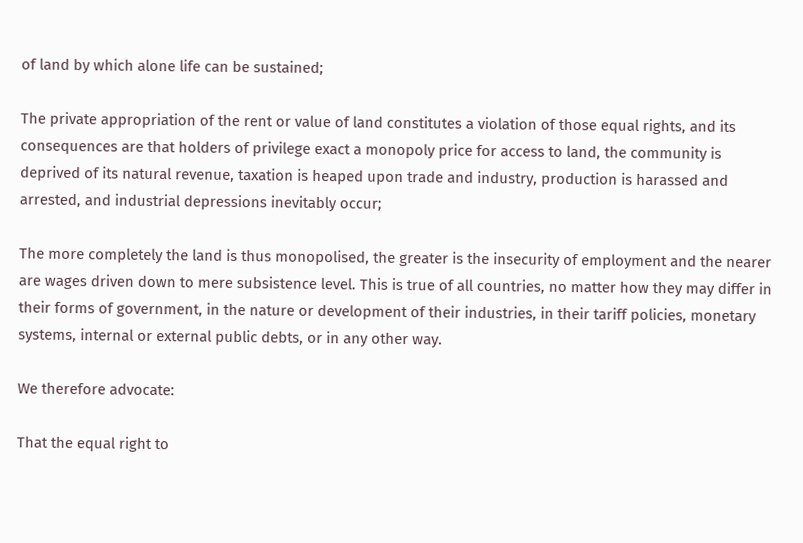of land by which alone life can be sustained;

The private appropriation of the rent or value of land constitutes a violation of those equal rights, and its consequences are that holders of privilege exact a monopoly price for access to land, the community is deprived of its natural revenue, taxation is heaped upon trade and industry, production is harassed and arrested, and industrial depressions inevitably occur;

The more completely the land is thus monopolised, the greater is the insecurity of employment and the nearer are wages driven down to mere subsistence level. This is true of all countries, no matter how they may differ in their forms of government, in the nature or development of their industries, in their tariff policies, monetary systems, internal or external public debts, or in any other way.

We therefore advocate:

That the equal right to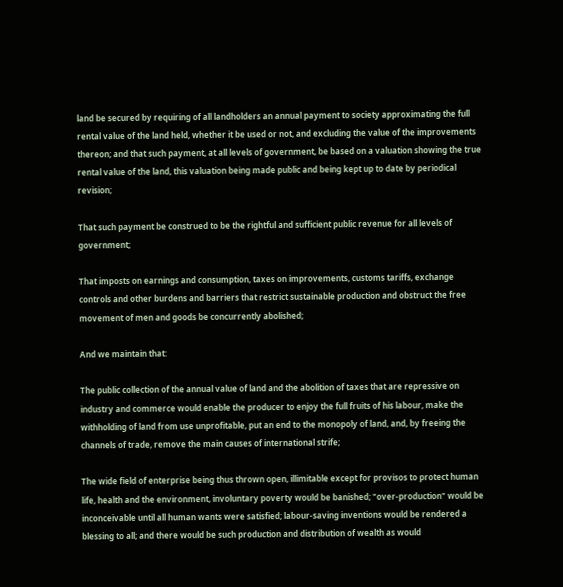land be secured by requiring of all landholders an annual payment to society approximating the full rental value of the land held, whether it be used or not, and excluding the value of the improvements thereon; and that such payment, at all levels of government, be based on a valuation showing the true rental value of the land, this valuation being made public and being kept up to date by periodical revision;

That such payment be construed to be the rightful and sufficient public revenue for all levels of government;

That imposts on earnings and consumption, taxes on improvements, customs tariffs, exchange controls and other burdens and barriers that restrict sustainable production and obstruct the free movement of men and goods be concurrently abolished;

And we maintain that:

The public collection of the annual value of land and the abolition of taxes that are repressive on industry and commerce would enable the producer to enjoy the full fruits of his labour, make the withholding of land from use unprofitable, put an end to the monopoly of land, and, by freeing the channels of trade, remove the main causes of international strife;

The wide field of enterprise being thus thrown open, illimitable except for provisos to protect human life, health and the environment, involuntary poverty would be banished; "over-production" would be inconceivable until all human wants were satisfied; labour-saving inventions would be rendered a blessing to all; and there would be such production and distribution of wealth as would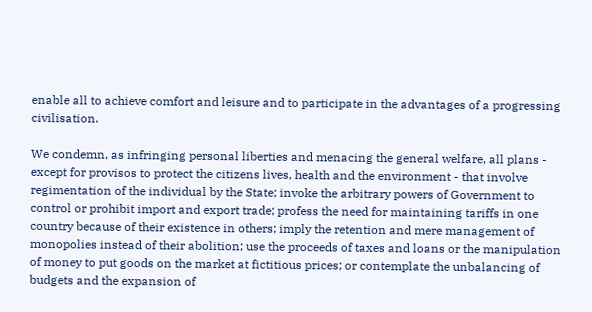enable all to achieve comfort and leisure and to participate in the advantages of a progressing civilisation.

We condemn, as infringing personal liberties and menacing the general welfare, all plans - except for provisos to protect the citizens lives, health and the environment - that involve regimentation of the individual by the State; invoke the arbitrary powers of Government to control or prohibit import and export trade; profess the need for maintaining tariffs in one country because of their existence in others; imply the retention and mere management of monopolies instead of their abolition; use the proceeds of taxes and loans or the manipulation of money to put goods on the market at fictitious prices; or contemplate the unbalancing of budgets and the expansion of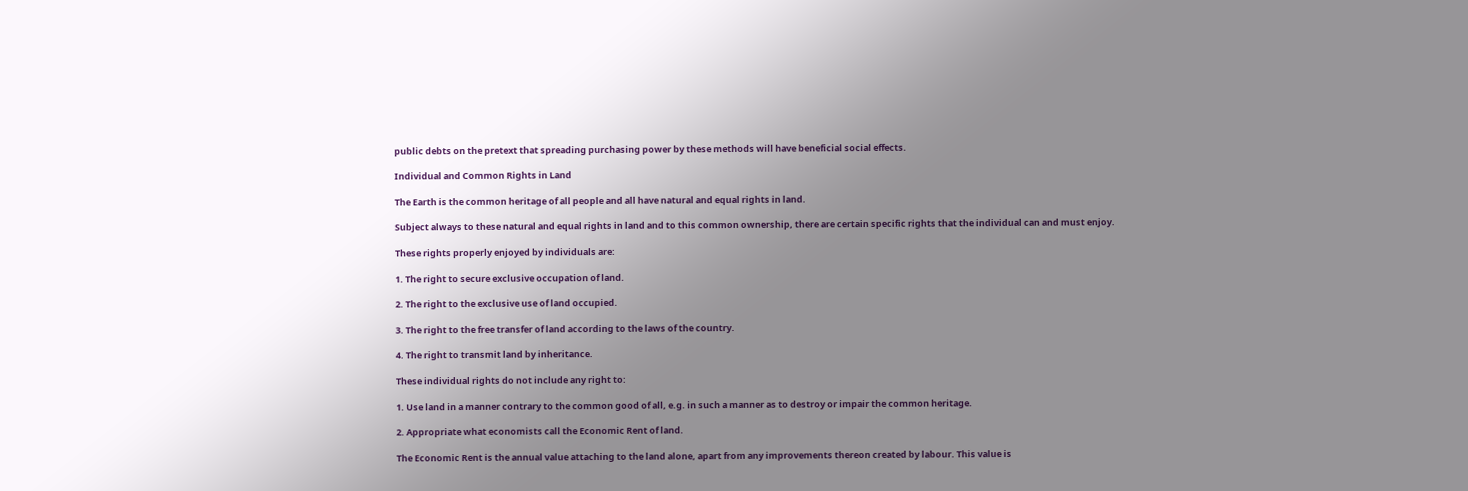public debts on the pretext that spreading purchasing power by these methods will have beneficial social effects.

Individual and Common Rights in Land

The Earth is the common heritage of all people and all have natural and equal rights in land.

Subject always to these natural and equal rights in land and to this common ownership, there are certain specific rights that the individual can and must enjoy.

These rights properly enjoyed by individuals are:

1. The right to secure exclusive occupation of land.

2. The right to the exclusive use of land occupied.

3. The right to the free transfer of land according to the laws of the country.

4. The right to transmit land by inheritance.

These individual rights do not include any right to:

1. Use land in a manner contrary to the common good of all, e.g. in such a manner as to destroy or impair the common heritage.

2. Appropriate what economists call the Economic Rent of land.

The Economic Rent is the annual value attaching to the land alone, apart from any improvements thereon created by labour. This value is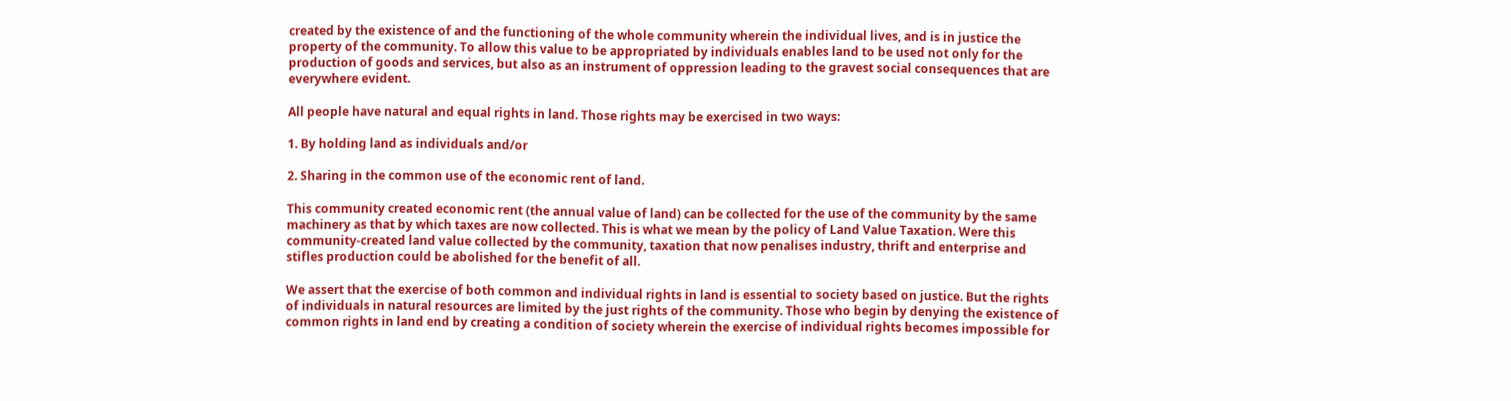created by the existence of and the functioning of the whole community wherein the individual lives, and is in justice the property of the community. To allow this value to be appropriated by individuals enables land to be used not only for the production of goods and services, but also as an instrument of oppression leading to the gravest social consequences that are everywhere evident.

All people have natural and equal rights in land. Those rights may be exercised in two ways:

1. By holding land as individuals and/or

2. Sharing in the common use of the economic rent of land.

This community created economic rent (the annual value of land) can be collected for the use of the community by the same machinery as that by which taxes are now collected. This is what we mean by the policy of Land Value Taxation. Were this community-created land value collected by the community, taxation that now penalises industry, thrift and enterprise and stifles production could be abolished for the benefit of all.

We assert that the exercise of both common and individual rights in land is essential to society based on justice. But the rights of individuals in natural resources are limited by the just rights of the community. Those who begin by denying the existence of common rights in land end by creating a condition of society wherein the exercise of individual rights becomes impossible for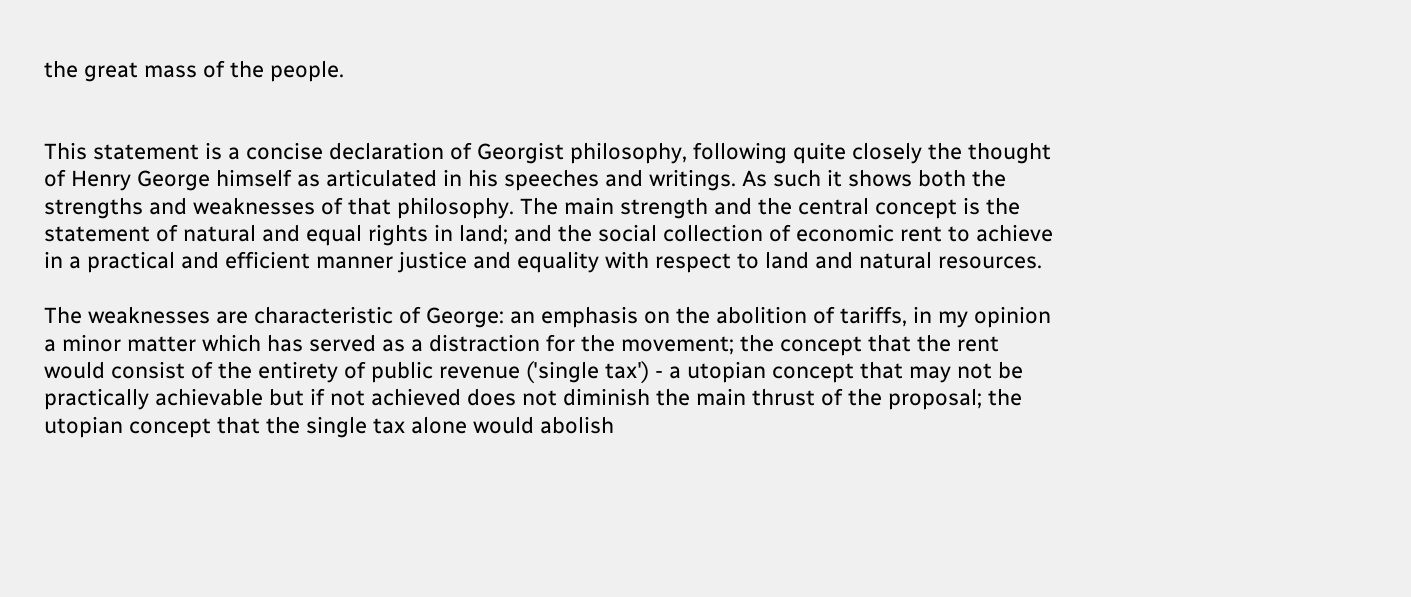the great mass of the people.


This statement is a concise declaration of Georgist philosophy, following quite closely the thought of Henry George himself as articulated in his speeches and writings. As such it shows both the strengths and weaknesses of that philosophy. The main strength and the central concept is the statement of natural and equal rights in land; and the social collection of economic rent to achieve in a practical and efficient manner justice and equality with respect to land and natural resources.

The weaknesses are characteristic of George: an emphasis on the abolition of tariffs, in my opinion a minor matter which has served as a distraction for the movement; the concept that the rent would consist of the entirety of public revenue ('single tax') - a utopian concept that may not be practically achievable but if not achieved does not diminish the main thrust of the proposal; the utopian concept that the single tax alone would abolish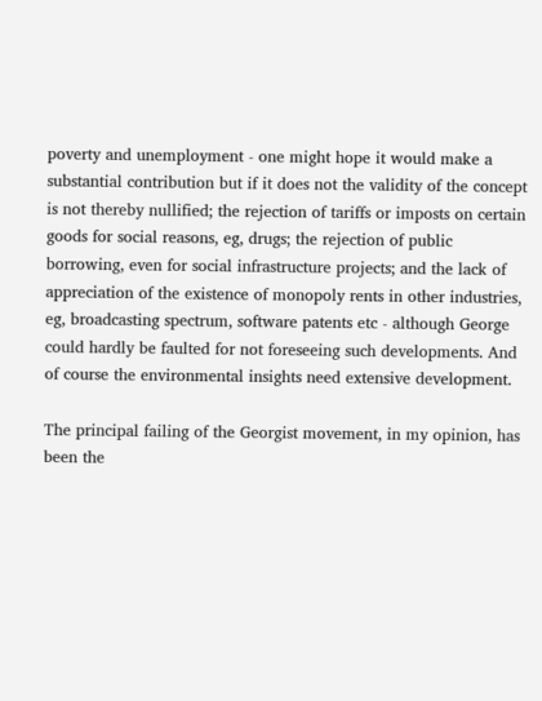poverty and unemployment - one might hope it would make a substantial contribution but if it does not the validity of the concept is not thereby nullified; the rejection of tariffs or imposts on certain goods for social reasons, eg, drugs; the rejection of public borrowing, even for social infrastructure projects; and the lack of appreciation of the existence of monopoly rents in other industries, eg, broadcasting spectrum, software patents etc - although George could hardly be faulted for not foreseeing such developments. And of course the environmental insights need extensive development.

The principal failing of the Georgist movement, in my opinion, has been the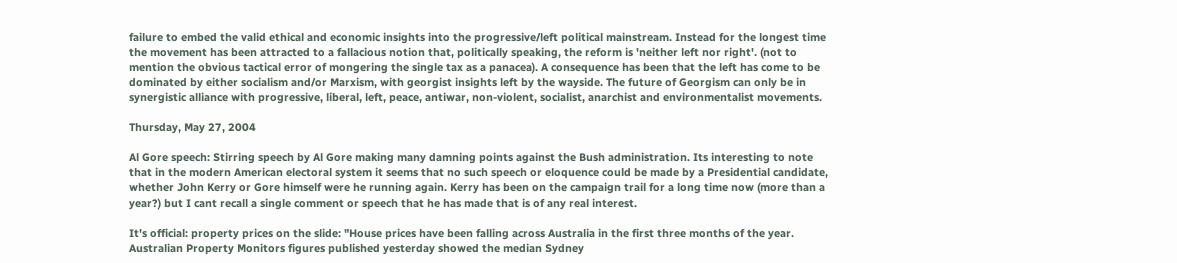failure to embed the valid ethical and economic insights into the progressive/left political mainstream. Instead for the longest time the movement has been attracted to a fallacious notion that, politically speaking, the reform is 'neither left nor right'. (not to mention the obvious tactical error of mongering the single tax as a panacea). A consequence has been that the left has come to be dominated by either socialism and/or Marxism, with georgist insights left by the wayside. The future of Georgism can only be in synergistic alliance with progressive, liberal, left, peace, antiwar, non-violent, socialist, anarchist and environmentalist movements.

Thursday, May 27, 2004

Al Gore speech: Stirring speech by Al Gore making many damning points against the Bush administration. Its interesting to note that in the modern American electoral system it seems that no such speech or eloquence could be made by a Presidential candidate, whether John Kerry or Gore himself were he running again. Kerry has been on the campaign trail for a long time now (more than a year?) but I cant recall a single comment or speech that he has made that is of any real interest.

It's official: property prices on the slide: "House prices have been falling across Australia in the first three months of the year. Australian Property Monitors figures published yesterday showed the median Sydney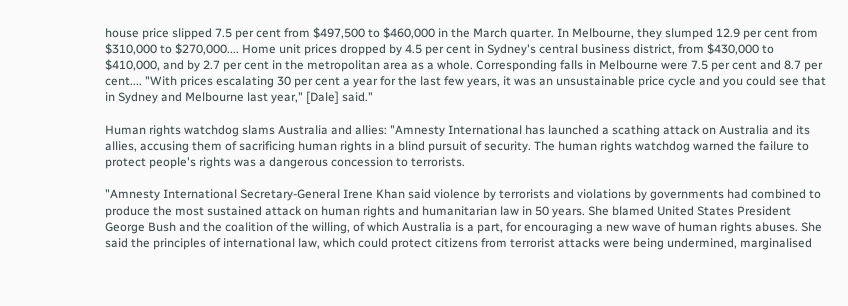house price slipped 7.5 per cent from $497,500 to $460,000 in the March quarter. In Melbourne, they slumped 12.9 per cent from $310,000 to $270,000.... Home unit prices dropped by 4.5 per cent in Sydney's central business district, from $430,000 to $410,000, and by 2.7 per cent in the metropolitan area as a whole. Corresponding falls in Melbourne were 7.5 per cent and 8.7 per cent.... "With prices escalating 30 per cent a year for the last few years, it was an unsustainable price cycle and you could see that in Sydney and Melbourne last year," [Dale] said."

Human rights watchdog slams Australia and allies: "Amnesty International has launched a scathing attack on Australia and its allies, accusing them of sacrificing human rights in a blind pursuit of security. The human rights watchdog warned the failure to protect people's rights was a dangerous concession to terrorists.

"Amnesty International Secretary-General Irene Khan said violence by terrorists and violations by governments had combined to produce the most sustained attack on human rights and humanitarian law in 50 years. She blamed United States President George Bush and the coalition of the willing, of which Australia is a part, for encouraging a new wave of human rights abuses. She said the principles of international law, which could protect citizens from terrorist attacks were being undermined, marginalised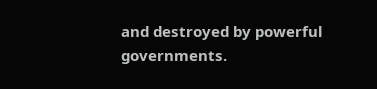and destroyed by powerful governments.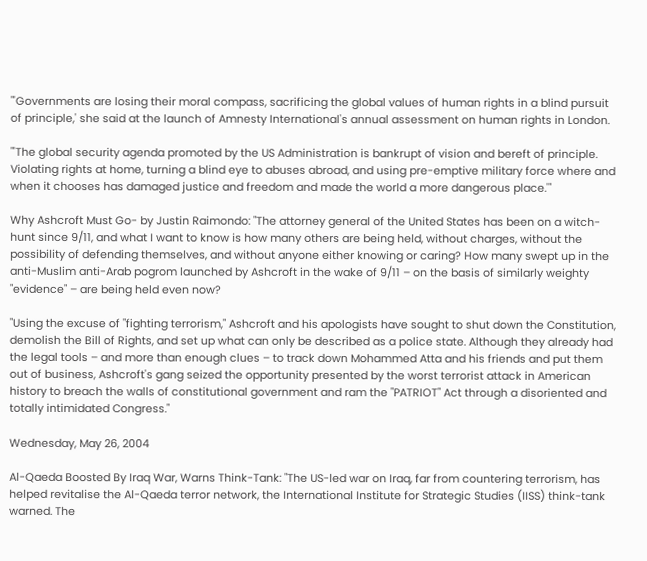"'Governments are losing their moral compass, sacrificing the global values of human rights in a blind pursuit of principle,' she said at the launch of Amnesty International's annual assessment on human rights in London.

"'The global security agenda promoted by the US Administration is bankrupt of vision and bereft of principle. Violating rights at home, turning a blind eye to abuses abroad, and using pre-emptive military force where and when it chooses has damaged justice and freedom and made the world a more dangerous place.'"

Why Ashcroft Must Go- by Justin Raimondo: "The attorney general of the United States has been on a witch-hunt since 9/11, and what I want to know is how many others are being held, without charges, without the possibility of defending themselves, and without anyone either knowing or caring? How many swept up in the anti-Muslim anti-Arab pogrom launched by Ashcroft in the wake of 9/11 – on the basis of similarly weighty "evidence" – are being held even now?

"Using the excuse of "fighting terrorism," Ashcroft and his apologists have sought to shut down the Constitution, demolish the Bill of Rights, and set up what can only be described as a police state. Although they already had the legal tools – and more than enough clues – to track down Mohammed Atta and his friends and put them out of business, Ashcroft's gang seized the opportunity presented by the worst terrorist attack in American history to breach the walls of constitutional government and ram the "PATRIOT" Act through a disoriented and totally intimidated Congress."

Wednesday, May 26, 2004

Al-Qaeda Boosted By Iraq War, Warns Think-Tank: "The US-led war on Iraq, far from countering terrorism, has helped revitalise the Al-Qaeda terror network, the International Institute for Strategic Studies (IISS) think-tank warned. The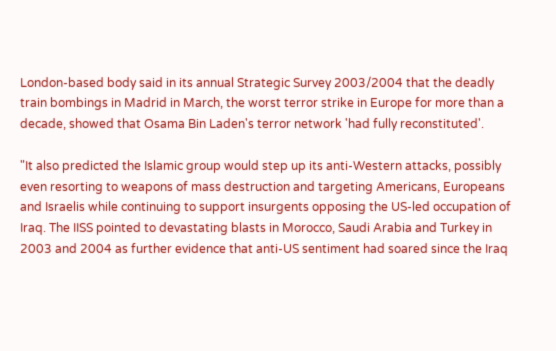London-based body said in its annual Strategic Survey 2003/2004 that the deadly train bombings in Madrid in March, the worst terror strike in Europe for more than a decade, showed that Osama Bin Laden's terror network 'had fully reconstituted'.

"It also predicted the Islamic group would step up its anti-Western attacks, possibly even resorting to weapons of mass destruction and targeting Americans, Europeans and Israelis while continuing to support insurgents opposing the US-led occupation of Iraq. The IISS pointed to devastating blasts in Morocco, Saudi Arabia and Turkey in 2003 and 2004 as further evidence that anti-US sentiment had soared since the Iraq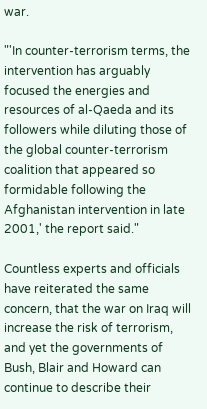war.

"'In counter-terrorism terms, the intervention has arguably focused the energies and resources of al-Qaeda and its followers while diluting those of the global counter-terrorism coalition that appeared so formidable following the Afghanistan intervention in late 2001,' the report said."

Countless experts and officials have reiterated the same concern, that the war on Iraq will increase the risk of terrorism, and yet the governments of Bush, Blair and Howard can continue to describe their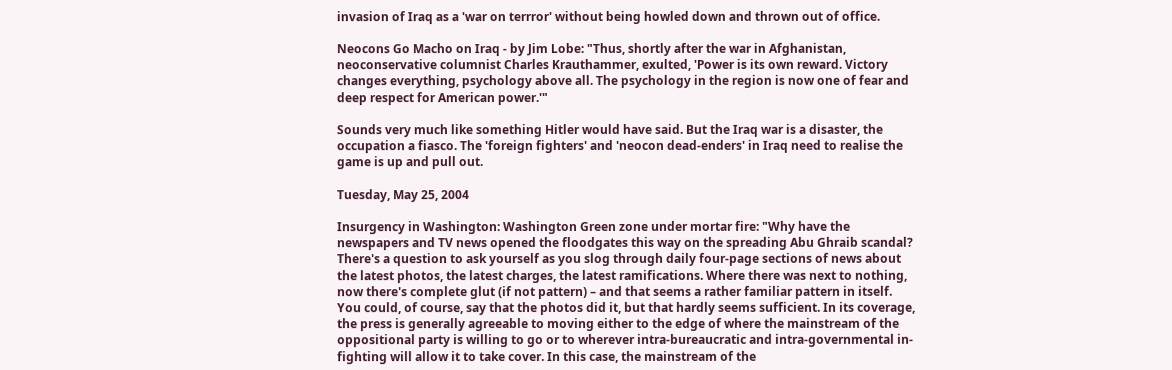invasion of Iraq as a 'war on terrror' without being howled down and thrown out of office.

Neocons Go Macho on Iraq - by Jim Lobe: "Thus, shortly after the war in Afghanistan, neoconservative columnist Charles Krauthammer, exulted, 'Power is its own reward. Victory changes everything, psychology above all. The psychology in the region is now one of fear and deep respect for American power.'"

Sounds very much like something Hitler would have said. But the Iraq war is a disaster, the occupation a fiasco. The 'foreign fighters' and 'neocon dead-enders' in Iraq need to realise the game is up and pull out.

Tuesday, May 25, 2004

Insurgency in Washington: Washington Green zone under mortar fire: "Why have the newspapers and TV news opened the floodgates this way on the spreading Abu Ghraib scandal? There's a question to ask yourself as you slog through daily four-page sections of news about the latest photos, the latest charges, the latest ramifications. Where there was next to nothing, now there's complete glut (if not pattern) – and that seems a rather familiar pattern in itself. You could, of course, say that the photos did it, but that hardly seems sufficient. In its coverage, the press is generally agreeable to moving either to the edge of where the mainstream of the oppositional party is willing to go or to wherever intra-bureaucratic and intra-governmental in-fighting will allow it to take cover. In this case, the mainstream of the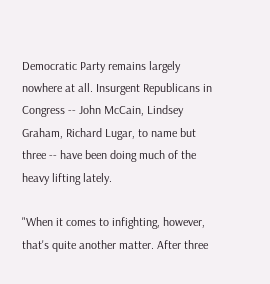Democratic Party remains largely nowhere at all. Insurgent Republicans in Congress -- John McCain, Lindsey Graham, Richard Lugar, to name but three -- have been doing much of the heavy lifting lately.

"When it comes to infighting, however, that's quite another matter. After three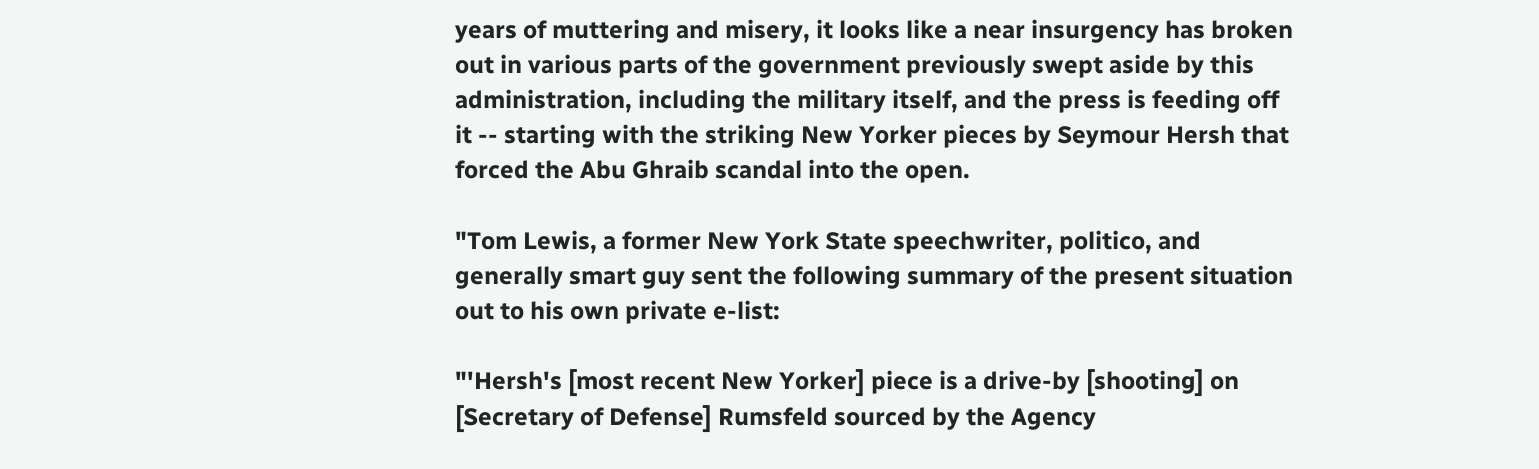years of muttering and misery, it looks like a near insurgency has broken out in various parts of the government previously swept aside by this administration, including the military itself, and the press is feeding off it -- starting with the striking New Yorker pieces by Seymour Hersh that forced the Abu Ghraib scandal into the open.

"Tom Lewis, a former New York State speechwriter, politico, and generally smart guy sent the following summary of the present situation out to his own private e-list:

"'Hersh's [most recent New Yorker] piece is a drive-by [shooting] on [Secretary of Defense] Rumsfeld sourced by the Agency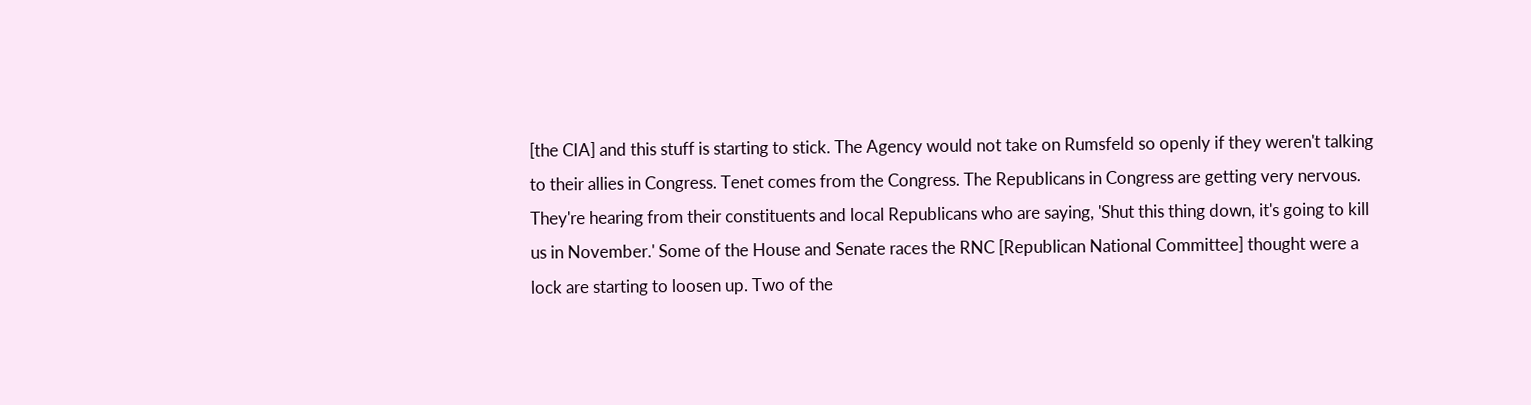[the CIA] and this stuff is starting to stick. The Agency would not take on Rumsfeld so openly if they weren't talking to their allies in Congress. Tenet comes from the Congress. The Republicans in Congress are getting very nervous. They're hearing from their constituents and local Republicans who are saying, 'Shut this thing down, it's going to kill us in November.' Some of the House and Senate races the RNC [Republican National Committee] thought were a lock are starting to loosen up. Two of the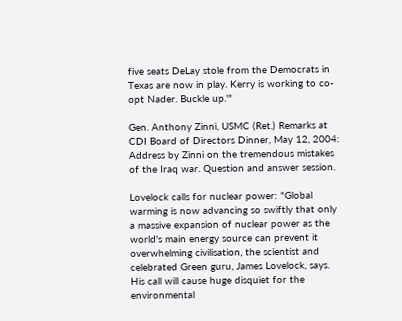five seats DeLay stole from the Democrats in Texas are now in play. Kerry is working to co-opt Nader. Buckle up.'"

Gen. Anthony Zinni, USMC (Ret.) Remarks at CDI Board of Directors Dinner, May 12, 2004: Address by Zinni on the tremendous mistakes of the Iraq war. Question and answer session.

Lovelock calls for nuclear power: "Global warming is now advancing so swiftly that only a massive expansion of nuclear power as the world's main energy source can prevent it overwhelming civilisation, the scientist and celebrated Green guru, James Lovelock, says. His call will cause huge disquiet for the environmental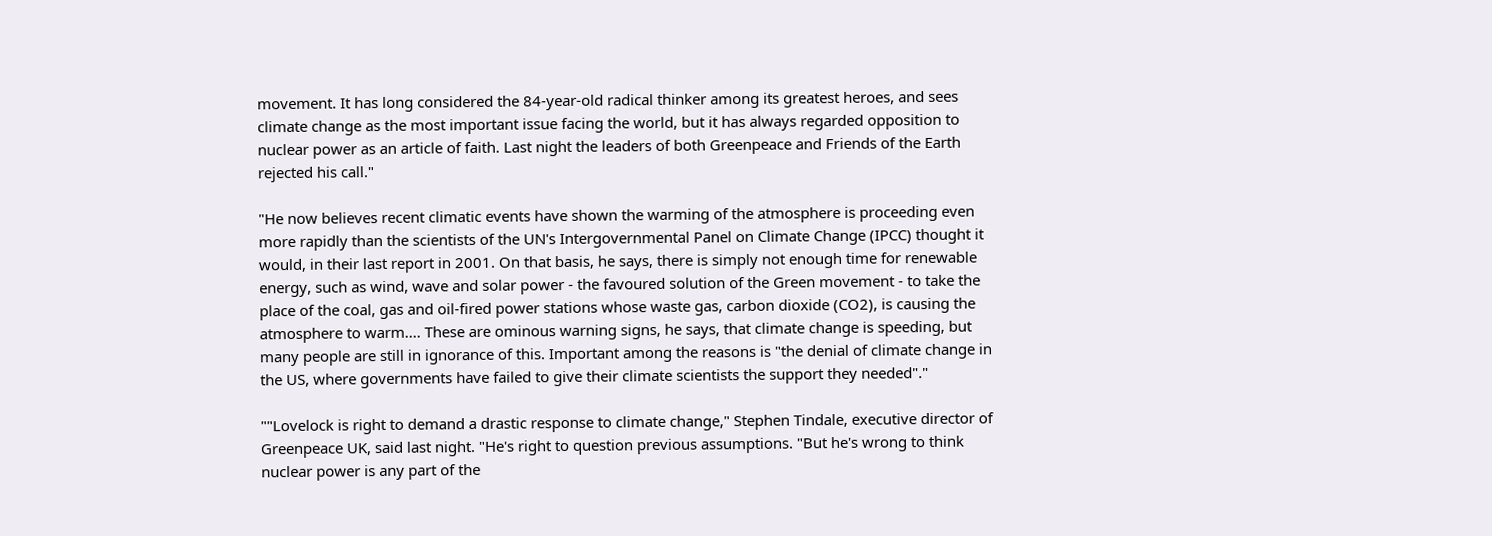movement. It has long considered the 84-year-old radical thinker among its greatest heroes, and sees climate change as the most important issue facing the world, but it has always regarded opposition to nuclear power as an article of faith. Last night the leaders of both Greenpeace and Friends of the Earth rejected his call."

"He now believes recent climatic events have shown the warming of the atmosphere is proceeding even more rapidly than the scientists of the UN's Intergovernmental Panel on Climate Change (IPCC) thought it would, in their last report in 2001. On that basis, he says, there is simply not enough time for renewable energy, such as wind, wave and solar power - the favoured solution of the Green movement - to take the place of the coal, gas and oil-fired power stations whose waste gas, carbon dioxide (CO2), is causing the atmosphere to warm.... These are ominous warning signs, he says, that climate change is speeding, but many people are still in ignorance of this. Important among the reasons is "the denial of climate change in the US, where governments have failed to give their climate scientists the support they needed"."

""Lovelock is right to demand a drastic response to climate change," Stephen Tindale, executive director of Greenpeace UK, said last night. "He's right to question previous assumptions. "But he's wrong to think nuclear power is any part of the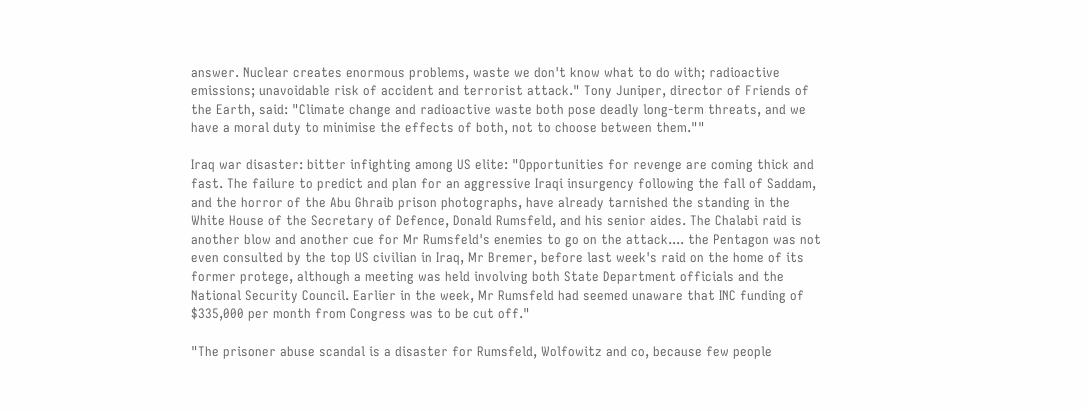answer. Nuclear creates enormous problems, waste we don't know what to do with; radioactive emissions; unavoidable risk of accident and terrorist attack." Tony Juniper, director of Friends of the Earth, said: "Climate change and radioactive waste both pose deadly long-term threats, and we have a moral duty to minimise the effects of both, not to choose between them.""

Iraq war disaster: bitter infighting among US elite: "Opportunities for revenge are coming thick and fast. The failure to predict and plan for an aggressive Iraqi insurgency following the fall of Saddam, and the horror of the Abu Ghraib prison photographs, have already tarnished the standing in the White House of the Secretary of Defence, Donald Rumsfeld, and his senior aides. The Chalabi raid is another blow and another cue for Mr Rumsfeld's enemies to go on the attack.... the Pentagon was not even consulted by the top US civilian in Iraq, Mr Bremer, before last week's raid on the home of its former protege, although a meeting was held involving both State Department officials and the National Security Council. Earlier in the week, Mr Rumsfeld had seemed unaware that INC funding of $335,000 per month from Congress was to be cut off."

"The prisoner abuse scandal is a disaster for Rumsfeld, Wolfowitz and co, because few people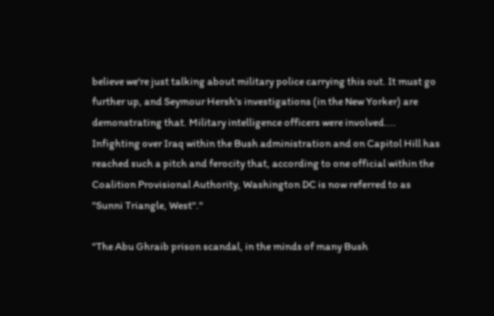believe we're just talking about military police carrying this out. It must go further up, and Seymour Hersh's investigations (in the New Yorker) are demonstrating that. Military intelligence officers were involved.... Infighting over Iraq within the Bush administration and on Capitol Hill has reached such a pitch and ferocity that, according to one official within the Coalition Provisional Authority, Washington DC is now referred to as "Sunni Triangle, West"."

"The Abu Ghraib prison scandal, in the minds of many Bush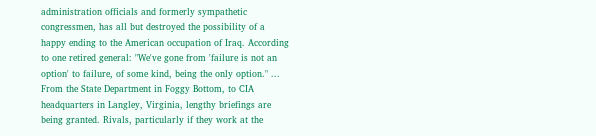administration officials and formerly sympathetic congressmen, has all but destroyed the possibility of a happy ending to the American occupation of Iraq. According to one retired general: "We've gone from 'failure is not an option' to failure, of some kind, being the only option." ... From the State Department in Foggy Bottom, to CIA headquarters in Langley, Virginia, lengthy briefings are being granted. Rivals, particularly if they work at the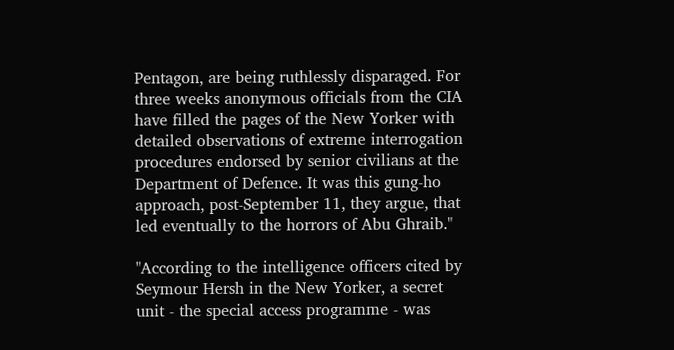Pentagon, are being ruthlessly disparaged. For three weeks anonymous officials from the CIA have filled the pages of the New Yorker with detailed observations of extreme interrogation procedures endorsed by senior civilians at the Department of Defence. It was this gung-ho approach, post-September 11, they argue, that led eventually to the horrors of Abu Ghraib."

"According to the intelligence officers cited by Seymour Hersh in the New Yorker, a secret unit - the special access programme - was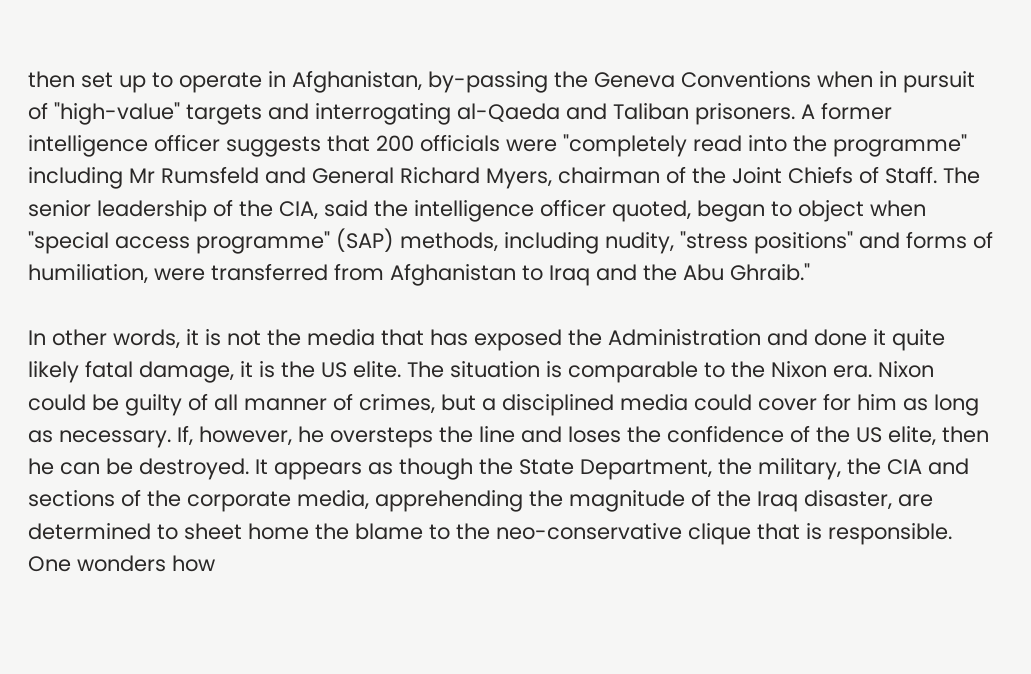then set up to operate in Afghanistan, by-passing the Geneva Conventions when in pursuit of "high-value" targets and interrogating al-Qaeda and Taliban prisoners. A former intelligence officer suggests that 200 officials were "completely read into the programme" including Mr Rumsfeld and General Richard Myers, chairman of the Joint Chiefs of Staff. The senior leadership of the CIA, said the intelligence officer quoted, began to object when "special access programme" (SAP) methods, including nudity, "stress positions" and forms of humiliation, were transferred from Afghanistan to Iraq and the Abu Ghraib."

In other words, it is not the media that has exposed the Administration and done it quite likely fatal damage, it is the US elite. The situation is comparable to the Nixon era. Nixon could be guilty of all manner of crimes, but a disciplined media could cover for him as long as necessary. If, however, he oversteps the line and loses the confidence of the US elite, then he can be destroyed. It appears as though the State Department, the military, the CIA and sections of the corporate media, apprehending the magnitude of the Iraq disaster, are determined to sheet home the blame to the neo-conservative clique that is responsible. One wonders how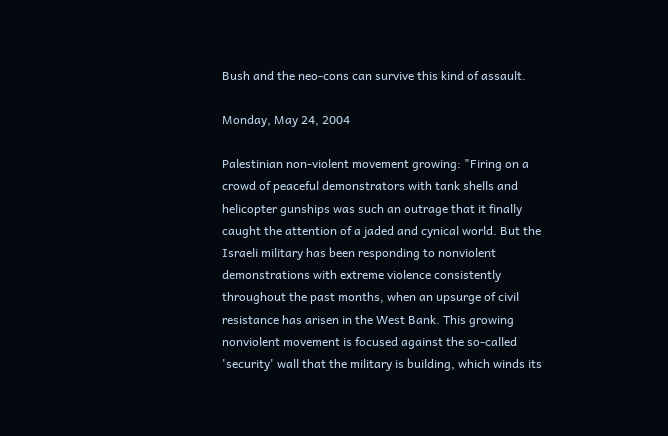Bush and the neo-cons can survive this kind of assault.

Monday, May 24, 2004

Palestinian non-violent movement growing: "Firing on a crowd of peaceful demonstrators with tank shells and helicopter gunships was such an outrage that it finally caught the attention of a jaded and cynical world. But the Israeli military has been responding to nonviolent demonstrations with extreme violence consistently throughout the past months, when an upsurge of civil resistance has arisen in the West Bank. This growing nonviolent movement is focused against the so-called 'security' wall that the military is building, which winds its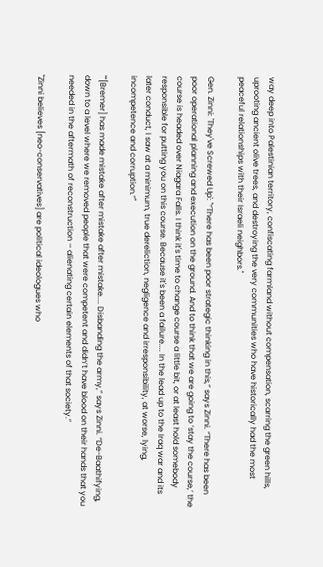way deep into Palestinian territory, confiscating farmland without compensation, scarring the green hills, uprooting ancient olive trees, and destroying the very communities who have historically had the most peaceful relationships with their Israeli neighbors."

Gen. Zinni: 'They've Screwed Up': "“There has been poor strategic thinking in this,” says Zinni. “There has been poor operational planning and execution on the ground. And to think that we are going to ‘stay the course,’ the course is headed over Niagara Falls. I think it's time to change course a little bit, or at least hold somebody responsible for putting you on this course. Because it's been a failure.... In the lead up to the Iraq war and its later conduct, I saw at a minimum, true dereliction, negligence and irresponsibility, at worse, lying, incompetence and corruption.”"

""[Bremer] has made mistake after mistake after mistake.... Disbanding the army,” says Zinni. “De-Baathifying, down to a level where we removed people that were competent and didn’t have blood on their hands that you needed in the aftermath of reconstruction – alienating certain elements of that society.”

"Zinni believes [neo-conservatives] are political ideologues who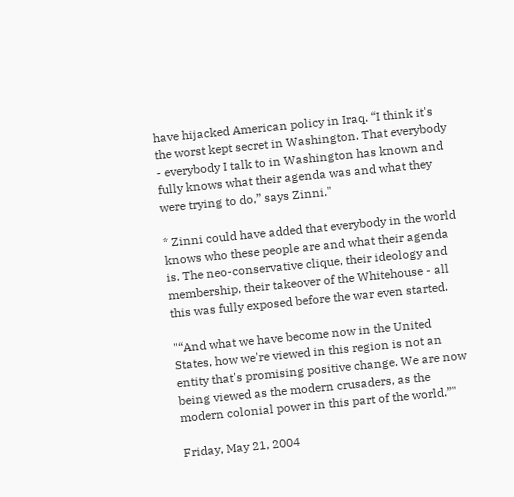have hijacked American policy in Iraq. “I think it's the worst kept secret in Washington. That everybody - everybody I talk to in Washington has known and fully knows what their agenda was and what they were trying to do,” says Zinni."

* Zinni could have added that everybody in the world knows who these people are and what their agenda is. The neo-conservative clique, their ideology and membership, their takeover of the Whitehouse - all this was fully exposed before the war even started.

"“And what we have become now in the United States, how we're viewed in this region is not an entity that's promising positive change. We are now being viewed as the modern crusaders, as the modern colonial power in this part of the world.”"

Friday, May 21, 2004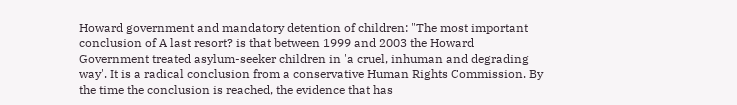Howard government and mandatory detention of children: "The most important conclusion of A last resort? is that between 1999 and 2003 the Howard Government treated asylum-seeker children in 'a cruel, inhuman and degrading way'. It is a radical conclusion from a conservative Human Rights Commission. By the time the conclusion is reached, the evidence that has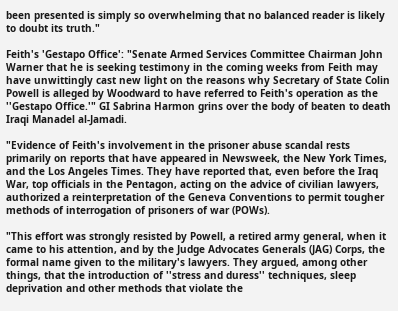been presented is simply so overwhelming that no balanced reader is likely to doubt its truth."

Feith's 'Gestapo Office': "Senate Armed Services Committee Chairman John Warner that he is seeking testimony in the coming weeks from Feith may have unwittingly cast new light on the reasons why Secretary of State Colin Powell is alleged by Woodward to have referred to Feith's operation as the ''Gestapo Office.'" GI Sabrina Harmon grins over the body of beaten to death Iraqi Manadel al-Jamadi.

"Evidence of Feith's involvement in the prisoner abuse scandal rests primarily on reports that have appeared in Newsweek, the New York Times, and the Los Angeles Times. They have reported that, even before the Iraq War, top officials in the Pentagon, acting on the advice of civilian lawyers, authorized a reinterpretation of the Geneva Conventions to permit tougher methods of interrogation of prisoners of war (POWs).

"This effort was strongly resisted by Powell, a retired army general, when it came to his attention, and by the Judge Advocates Generals (JAG) Corps, the formal name given to the military's lawyers. They argued, among other things, that the introduction of ''stress and duress'' techniques, sleep deprivation and other methods that violate the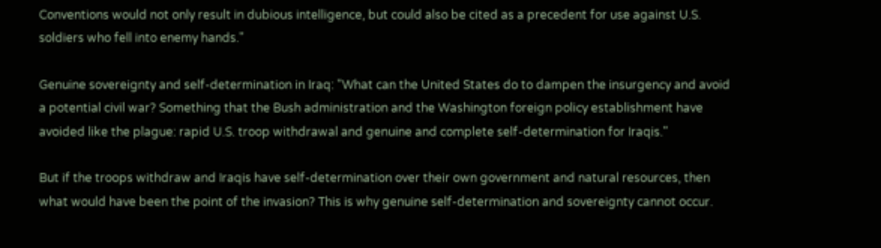Conventions would not only result in dubious intelligence, but could also be cited as a precedent for use against U.S. soldiers who fell into enemy hands."

Genuine sovereignty and self-determination in Iraq: "What can the United States do to dampen the insurgency and avoid a potential civil war? Something that the Bush administration and the Washington foreign policy establishment have avoided like the plague: rapid U.S. troop withdrawal and genuine and complete self-determination for Iraqis."

But if the troops withdraw and Iraqis have self-determination over their own government and natural resources, then what would have been the point of the invasion? This is why genuine self-determination and sovereignty cannot occur.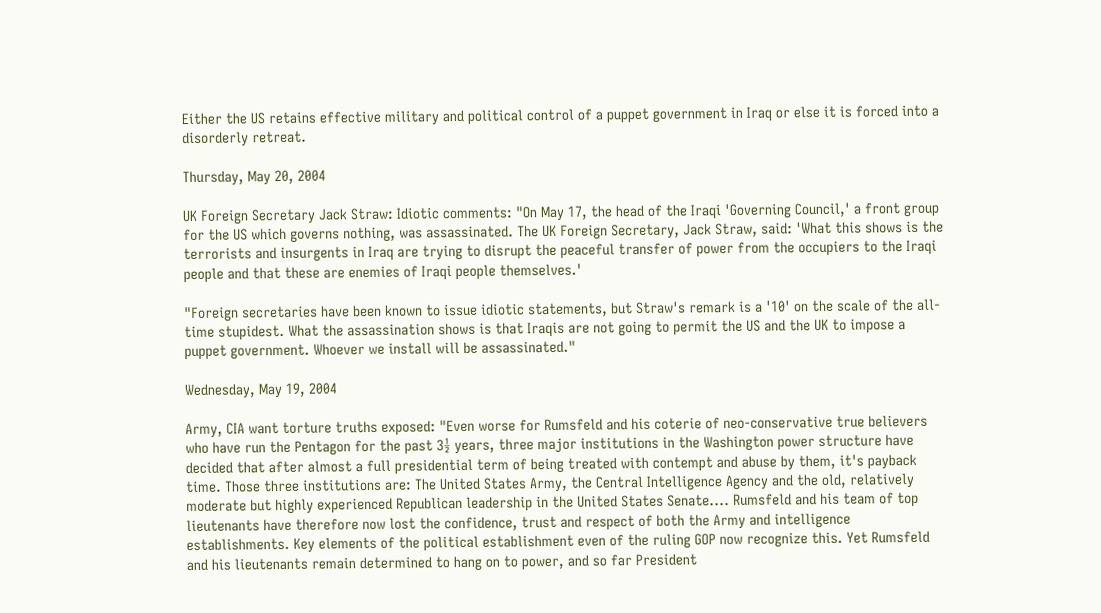Either the US retains effective military and political control of a puppet government in Iraq or else it is forced into a disorderly retreat.

Thursday, May 20, 2004

UK Foreign Secretary Jack Straw: Idiotic comments: "On May 17, the head of the Iraqi 'Governing Council,' a front group for the US which governs nothing, was assassinated. The UK Foreign Secretary, Jack Straw, said: 'What this shows is the terrorists and insurgents in Iraq are trying to disrupt the peaceful transfer of power from the occupiers to the Iraqi people and that these are enemies of Iraqi people themselves.'

"Foreign secretaries have been known to issue idiotic statements, but Straw's remark is a '10' on the scale of the all-time stupidest. What the assassination shows is that Iraqis are not going to permit the US and the UK to impose a puppet government. Whoever we install will be assassinated."

Wednesday, May 19, 2004

Army, CIA want torture truths exposed: "Even worse for Rumsfeld and his coterie of neo-conservative true believers who have run the Pentagon for the past 3½ years, three major institutions in the Washington power structure have decided that after almost a full presidential term of being treated with contempt and abuse by them, it's payback time. Those three institutions are: The United States Army, the Central Intelligence Agency and the old, relatively moderate but highly experienced Republican leadership in the United States Senate.... Rumsfeld and his team of top lieutenants have therefore now lost the confidence, trust and respect of both the Army and intelligence establishments. Key elements of the political establishment even of the ruling GOP now recognize this. Yet Rumsfeld and his lieutenants remain determined to hang on to power, and so far President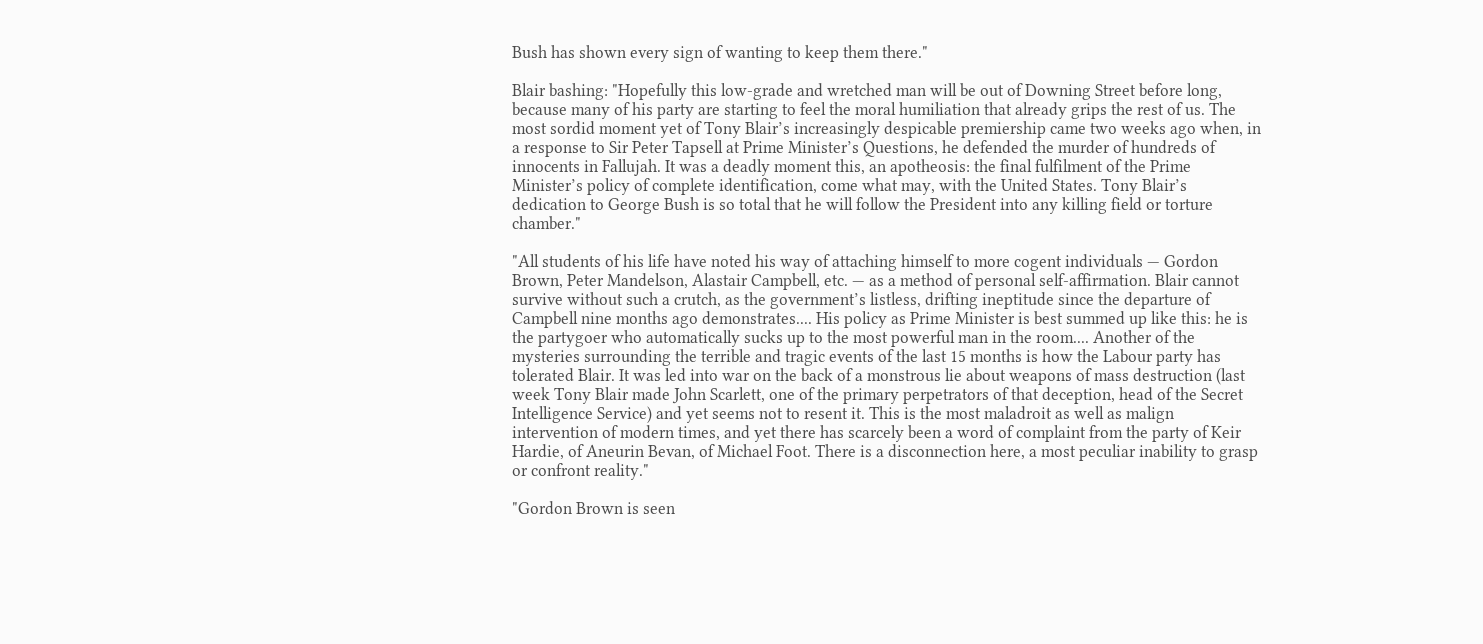Bush has shown every sign of wanting to keep them there."

Blair bashing: "Hopefully this low-grade and wretched man will be out of Downing Street before long, because many of his party are starting to feel the moral humiliation that already grips the rest of us. The most sordid moment yet of Tony Blair’s increasingly despicable premiership came two weeks ago when, in a response to Sir Peter Tapsell at Prime Minister’s Questions, he defended the murder of hundreds of innocents in Fallujah. It was a deadly moment this, an apotheosis: the final fulfilment of the Prime Minister’s policy of complete identification, come what may, with the United States. Tony Blair’s dedication to George Bush is so total that he will follow the President into any killing field or torture chamber."

"All students of his life have noted his way of attaching himself to more cogent individuals — Gordon Brown, Peter Mandelson, Alastair Campbell, etc. — as a method of personal self-affirmation. Blair cannot survive without such a crutch, as the government’s listless, drifting ineptitude since the departure of Campbell nine months ago demonstrates.... His policy as Prime Minister is best summed up like this: he is the partygoer who automatically sucks up to the most powerful man in the room.... Another of the mysteries surrounding the terrible and tragic events of the last 15 months is how the Labour party has tolerated Blair. It was led into war on the back of a monstrous lie about weapons of mass destruction (last week Tony Blair made John Scarlett, one of the primary perpetrators of that deception, head of the Secret Intelligence Service) and yet seems not to resent it. This is the most maladroit as well as malign intervention of modern times, and yet there has scarcely been a word of complaint from the party of Keir Hardie, of Aneurin Bevan, of Michael Foot. There is a disconnection here, a most peculiar inability to grasp or confront reality."

"Gordon Brown is seen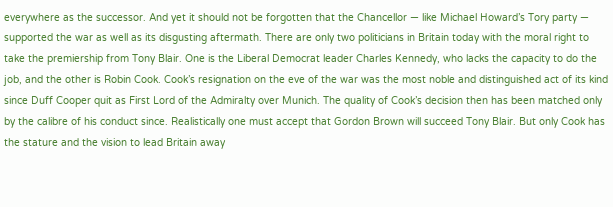everywhere as the successor. And yet it should not be forgotten that the Chancellor — like Michael Howard’s Tory party — supported the war as well as its disgusting aftermath. There are only two politicians in Britain today with the moral right to take the premiership from Tony Blair. One is the Liberal Democrat leader Charles Kennedy, who lacks the capacity to do the job, and the other is Robin Cook. Cook’s resignation on the eve of the war was the most noble and distinguished act of its kind since Duff Cooper quit as First Lord of the Admiralty over Munich. The quality of Cook’s decision then has been matched only by the calibre of his conduct since. Realistically one must accept that Gordon Brown will succeed Tony Blair. But only Cook has the stature and the vision to lead Britain away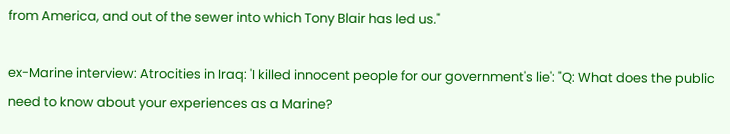from America, and out of the sewer into which Tony Blair has led us."

ex-Marine interview: Atrocities in Iraq: 'I killed innocent people for our government's lie': "Q: What does the public need to know about your experiences as a Marine?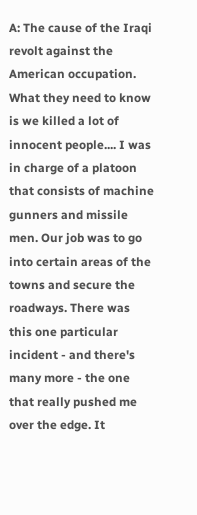A: The cause of the Iraqi revolt against the American occupation. What they need to know is we killed a lot of innocent people.... I was in charge of a platoon that consists of machine gunners and missile men. Our job was to go into certain areas of the towns and secure the roadways. There was this one particular incident - and there's many more - the one that really pushed me over the edge. It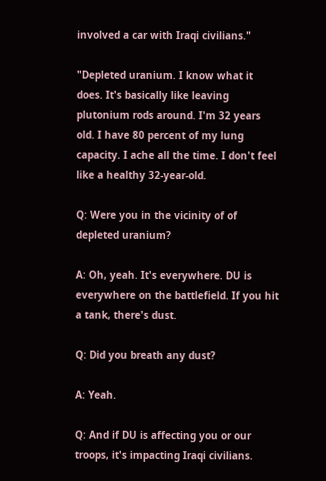involved a car with Iraqi civilians."

"Depleted uranium. I know what it does. It's basically like leaving plutonium rods around. I'm 32 years old. I have 80 percent of my lung capacity. I ache all the time. I don't feel like a healthy 32-year-old.

Q: Were you in the vicinity of of depleted uranium?

A: Oh, yeah. It's everywhere. DU is everywhere on the battlefield. If you hit a tank, there's dust.

Q: Did you breath any dust?

A: Yeah.

Q: And if DU is affecting you or our troops, it's impacting Iraqi civilians.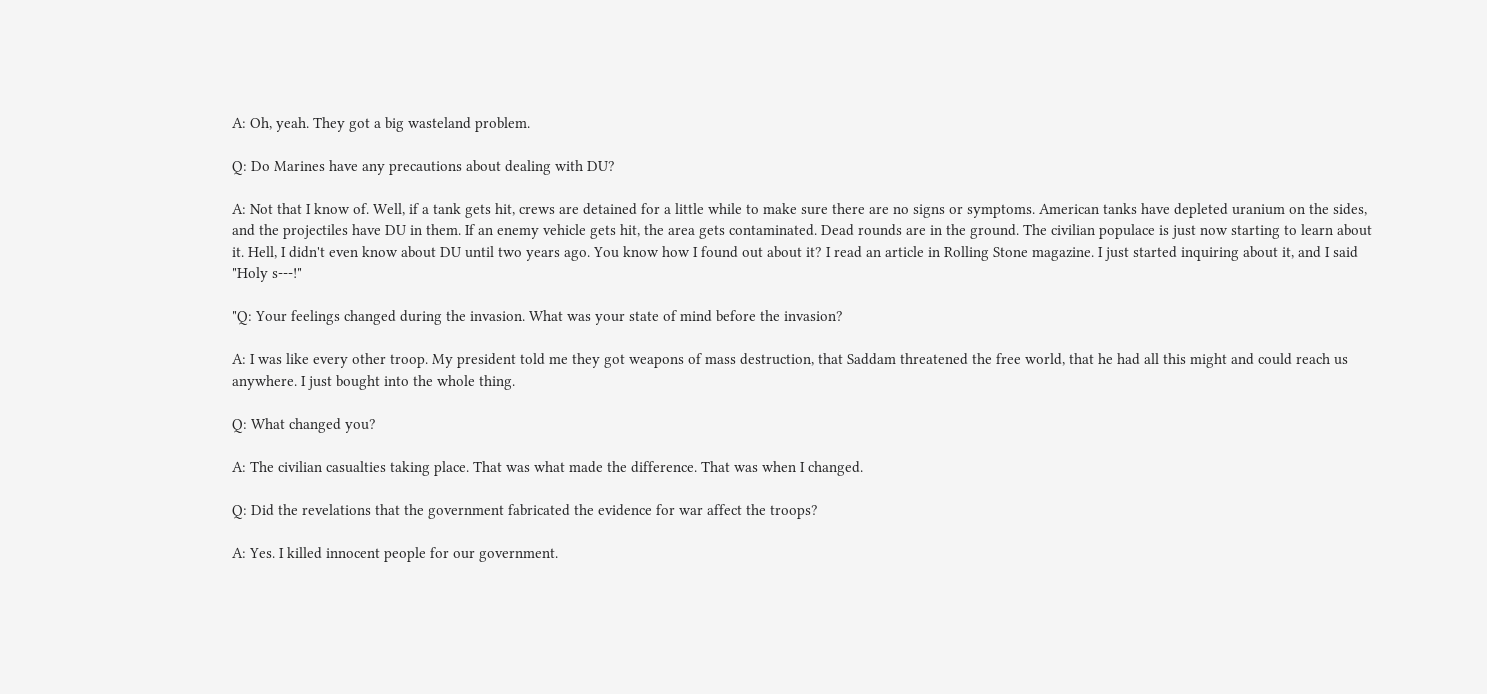A: Oh, yeah. They got a big wasteland problem.

Q: Do Marines have any precautions about dealing with DU?

A: Not that I know of. Well, if a tank gets hit, crews are detained for a little while to make sure there are no signs or symptoms. American tanks have depleted uranium on the sides, and the projectiles have DU in them. If an enemy vehicle gets hit, the area gets contaminated. Dead rounds are in the ground. The civilian populace is just now starting to learn about it. Hell, I didn't even know about DU until two years ago. You know how I found out about it? I read an article in Rolling Stone magazine. I just started inquiring about it, and I said "Holy s---!"

"Q: Your feelings changed during the invasion. What was your state of mind before the invasion?

A: I was like every other troop. My president told me they got weapons of mass destruction, that Saddam threatened the free world, that he had all this might and could reach us anywhere. I just bought into the whole thing.

Q: What changed you?

A: The civilian casualties taking place. That was what made the difference. That was when I changed.

Q: Did the revelations that the government fabricated the evidence for war affect the troops?

A: Yes. I killed innocent people for our government.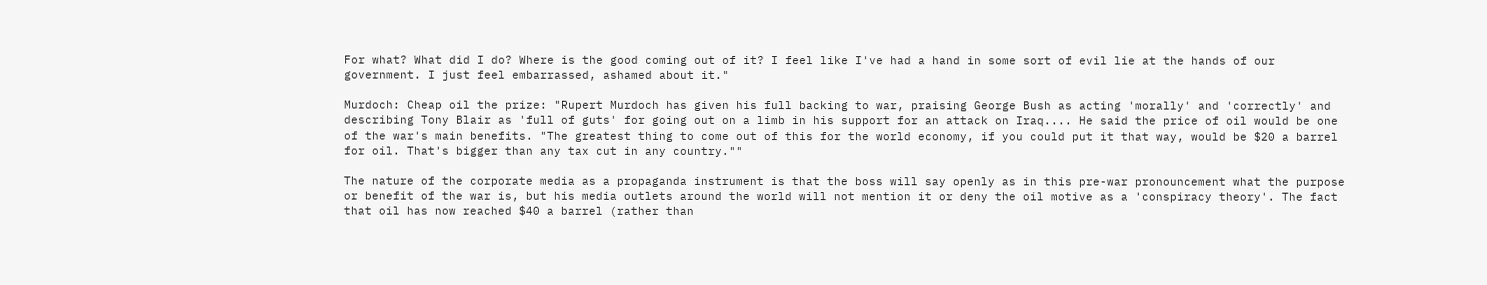For what? What did I do? Where is the good coming out of it? I feel like I've had a hand in some sort of evil lie at the hands of our government. I just feel embarrassed, ashamed about it."

Murdoch: Cheap oil the prize: "Rupert Murdoch has given his full backing to war, praising George Bush as acting 'morally' and 'correctly' and describing Tony Blair as 'full of guts' for going out on a limb in his support for an attack on Iraq.... He said the price of oil would be one of the war's main benefits. "The greatest thing to come out of this for the world economy, if you could put it that way, would be $20 a barrel for oil. That's bigger than any tax cut in any country.""

The nature of the corporate media as a propaganda instrument is that the boss will say openly as in this pre-war pronouncement what the purpose or benefit of the war is, but his media outlets around the world will not mention it or deny the oil motive as a 'conspiracy theory'. The fact that oil has now reached $40 a barrel (rather than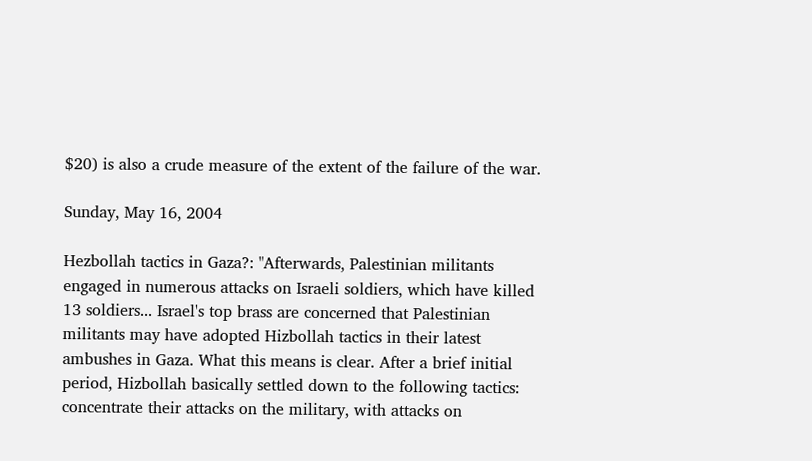$20) is also a crude measure of the extent of the failure of the war.

Sunday, May 16, 2004

Hezbollah tactics in Gaza?: "Afterwards, Palestinian militants engaged in numerous attacks on Israeli soldiers, which have killed 13 soldiers... Israel's top brass are concerned that Palestinian militants may have adopted Hizbollah tactics in their latest ambushes in Gaza. What this means is clear. After a brief initial period, Hizbollah basically settled down to the following tactics: concentrate their attacks on the military, with attacks on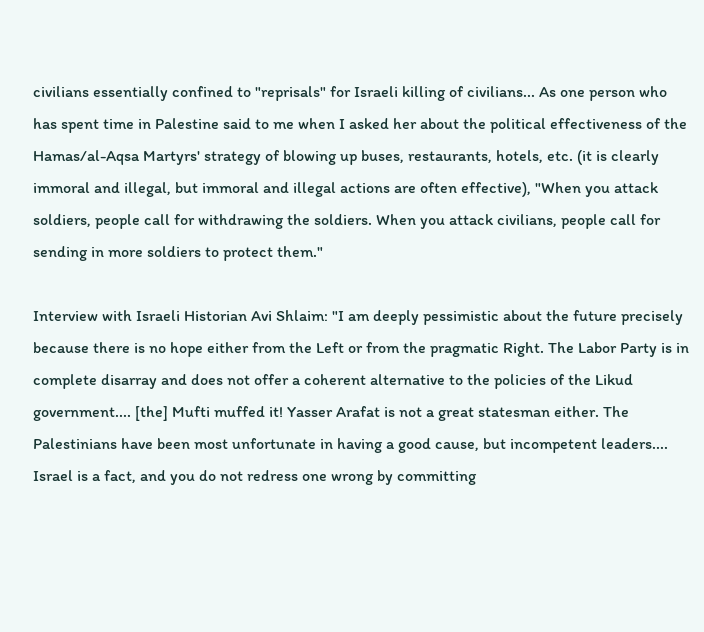civilians essentially confined to "reprisals" for Israeli killing of civilians... As one person who has spent time in Palestine said to me when I asked her about the political effectiveness of the Hamas/al-Aqsa Martyrs' strategy of blowing up buses, restaurants, hotels, etc. (it is clearly immoral and illegal, but immoral and illegal actions are often effective), "When you attack soldiers, people call for withdrawing the soldiers. When you attack civilians, people call for sending in more soldiers to protect them."

Interview with Israeli Historian Avi Shlaim: "I am deeply pessimistic about the future precisely because there is no hope either from the Left or from the pragmatic Right. The Labor Party is in complete disarray and does not offer a coherent alternative to the policies of the Likud government.... [the] Mufti muffed it! Yasser Arafat is not a great statesman either. The Palestinians have been most unfortunate in having a good cause, but incompetent leaders.... Israel is a fact, and you do not redress one wrong by committing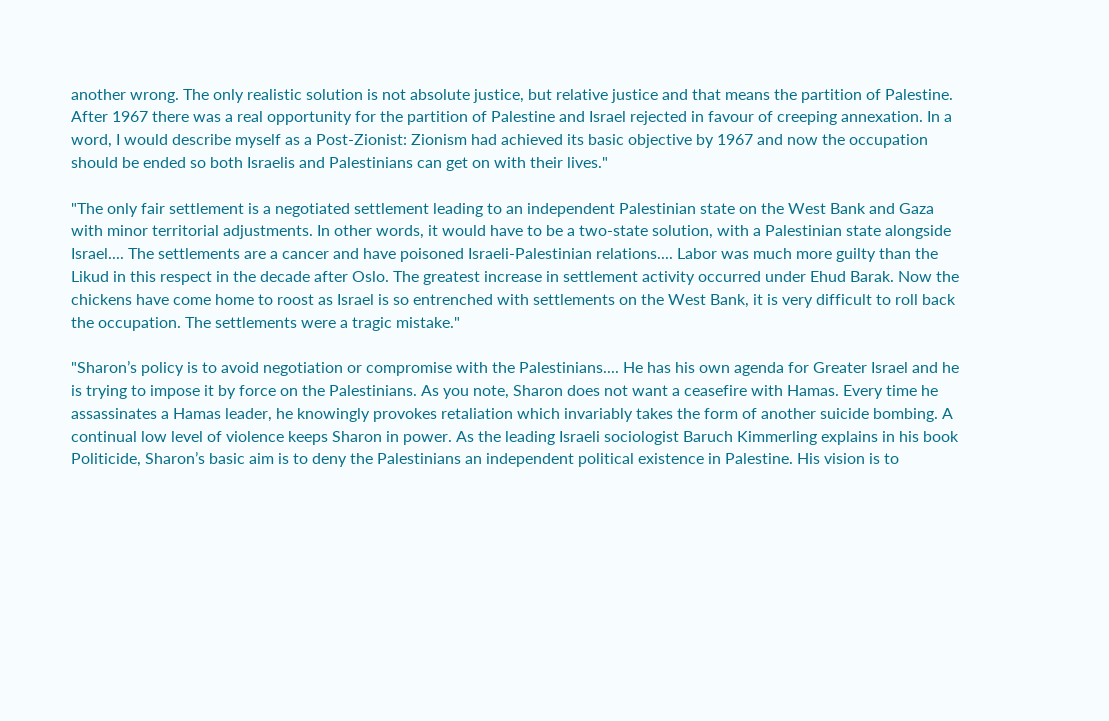another wrong. The only realistic solution is not absolute justice, but relative justice and that means the partition of Palestine. After 1967 there was a real opportunity for the partition of Palestine and Israel rejected in favour of creeping annexation. In a word, I would describe myself as a Post-Zionist: Zionism had achieved its basic objective by 1967 and now the occupation should be ended so both Israelis and Palestinians can get on with their lives."

"The only fair settlement is a negotiated settlement leading to an independent Palestinian state on the West Bank and Gaza with minor territorial adjustments. In other words, it would have to be a two-state solution, with a Palestinian state alongside Israel.... The settlements are a cancer and have poisoned Israeli-Palestinian relations.... Labor was much more guilty than the Likud in this respect in the decade after Oslo. The greatest increase in settlement activity occurred under Ehud Barak. Now the chickens have come home to roost as Israel is so entrenched with settlements on the West Bank, it is very difficult to roll back the occupation. The settlements were a tragic mistake."

"Sharon’s policy is to avoid negotiation or compromise with the Palestinians.... He has his own agenda for Greater Israel and he is trying to impose it by force on the Palestinians. As you note, Sharon does not want a ceasefire with Hamas. Every time he assassinates a Hamas leader, he knowingly provokes retaliation which invariably takes the form of another suicide bombing. A continual low level of violence keeps Sharon in power. As the leading Israeli sociologist Baruch Kimmerling explains in his book Politicide, Sharon’s basic aim is to deny the Palestinians an independent political existence in Palestine. His vision is to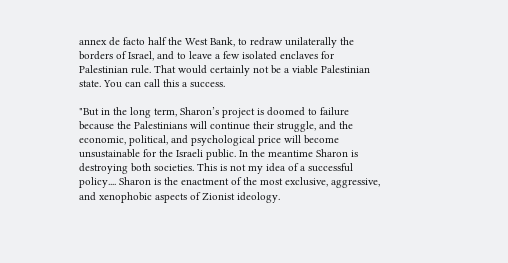annex de facto half the West Bank, to redraw unilaterally the borders of Israel, and to leave a few isolated enclaves for Palestinian rule. That would certainly not be a viable Palestinian state. You can call this a success.

"But in the long term, Sharon’s project is doomed to failure because the Palestinians will continue their struggle, and the economic, political, and psychological price will become unsustainable for the Israeli public. In the meantime Sharon is destroying both societies. This is not my idea of a successful policy.... Sharon is the enactment of the most exclusive, aggressive, and xenophobic aspects of Zionist ideology.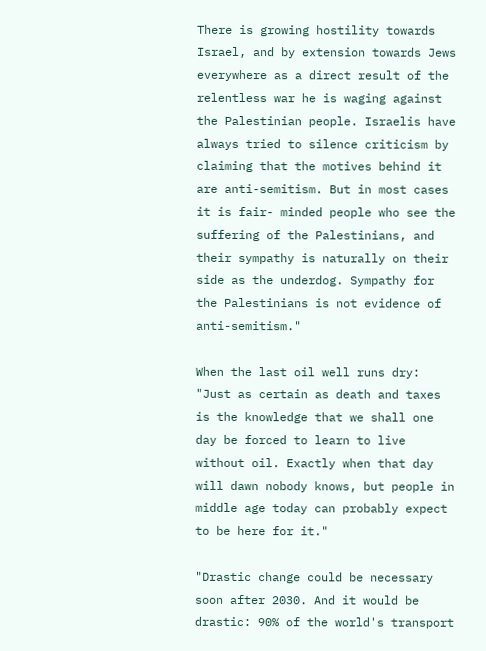There is growing hostility towards Israel, and by extension towards Jews everywhere as a direct result of the relentless war he is waging against the Palestinian people. Israelis have always tried to silence criticism by claiming that the motives behind it are anti-semitism. But in most cases it is fair- minded people who see the suffering of the Palestinians, and their sympathy is naturally on their side as the underdog. Sympathy for the Palestinians is not evidence of anti-semitism."

When the last oil well runs dry: "Just as certain as death and taxes is the knowledge that we shall one day be forced to learn to live without oil. Exactly when that day will dawn nobody knows, but people in middle age today can probably expect to be here for it."

"Drastic change could be necessary soon after 2030. And it would be drastic: 90% of the world's transport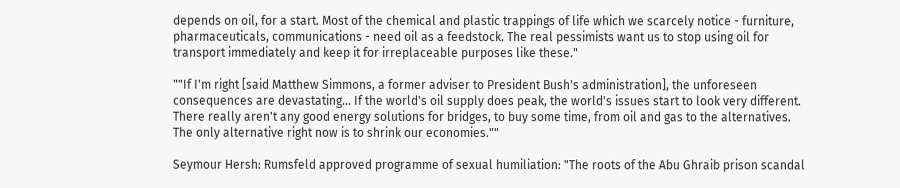depends on oil, for a start. Most of the chemical and plastic trappings of life which we scarcely notice - furniture, pharmaceuticals, communications - need oil as a feedstock. The real pessimists want us to stop using oil for transport immediately and keep it for irreplaceable purposes like these."

""If I'm right [said Matthew Simmons, a former adviser to President Bush's administration], the unforeseen consequences are devastating... If the world's oil supply does peak, the world's issues start to look very different. There really aren't any good energy solutions for bridges, to buy some time, from oil and gas to the alternatives. The only alternative right now is to shrink our economies.""

Seymour Hersh: Rumsfeld approved programme of sexual humiliation: "The roots of the Abu Ghraib prison scandal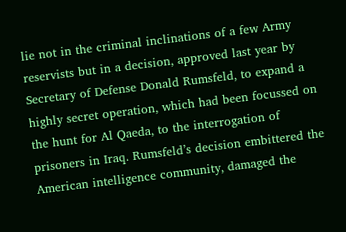lie not in the criminal inclinations of a few Army reservists but in a decision, approved last year by Secretary of Defense Donald Rumsfeld, to expand a highly secret operation, which had been focussed on the hunt for Al Qaeda, to the interrogation of prisoners in Iraq. Rumsfeld’s decision embittered the American intelligence community, damaged the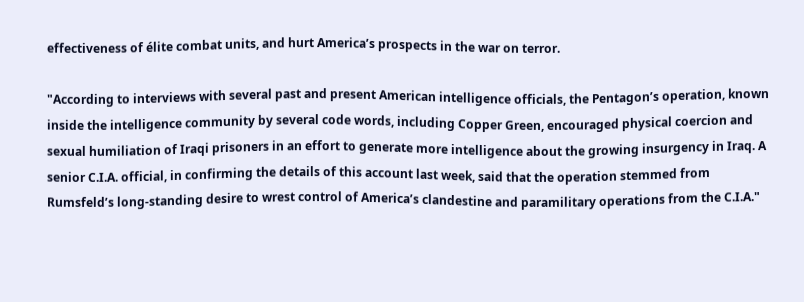effectiveness of élite combat units, and hurt America’s prospects in the war on terror.

"According to interviews with several past and present American intelligence officials, the Pentagon’s operation, known inside the intelligence community by several code words, including Copper Green, encouraged physical coercion and sexual humiliation of Iraqi prisoners in an effort to generate more intelligence about the growing insurgency in Iraq. A senior C.I.A. official, in confirming the details of this account last week, said that the operation stemmed from Rumsfeld’s long-standing desire to wrest control of America’s clandestine and paramilitary operations from the C.I.A."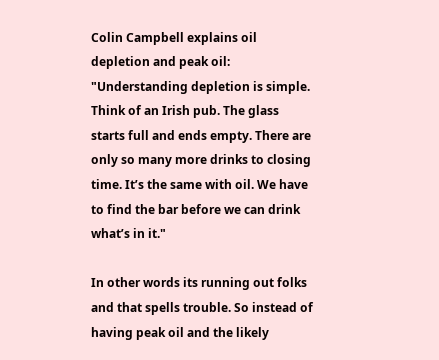Colin Campbell explains oil depletion and peak oil: "Understanding depletion is simple. Think of an Irish pub. The glass starts full and ends empty. There are only so many more drinks to closing time. It’s the same with oil. We have to find the bar before we can drink what’s in it."

In other words its running out folks and that spells trouble. So instead of having peak oil and the likely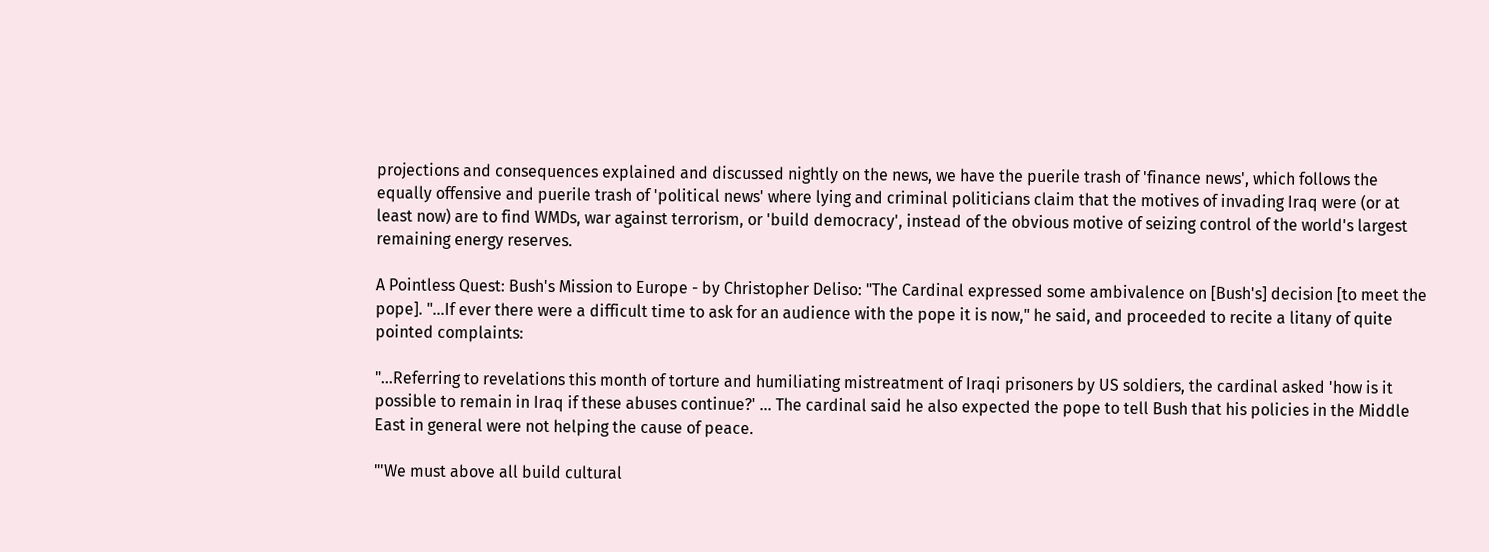projections and consequences explained and discussed nightly on the news, we have the puerile trash of 'finance news', which follows the equally offensive and puerile trash of 'political news' where lying and criminal politicians claim that the motives of invading Iraq were (or at least now) are to find WMDs, war against terrorism, or 'build democracy', instead of the obvious motive of seizing control of the world's largest remaining energy reserves.

A Pointless Quest: Bush's Mission to Europe - by Christopher Deliso: "The Cardinal expressed some ambivalence on [Bush's] decision [to meet the pope]. "…If ever there were a difficult time to ask for an audience with the pope it is now," he said, and proceeded to recite a litany of quite pointed complaints:

"…Referring to revelations this month of torture and humiliating mistreatment of Iraqi prisoners by US soldiers, the cardinal asked 'how is it possible to remain in Iraq if these abuses continue?' … The cardinal said he also expected the pope to tell Bush that his policies in the Middle East in general were not helping the cause of peace.

"'We must above all build cultural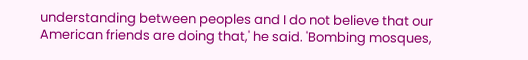understanding between peoples and I do not believe that our American friends are doing that,' he said. 'Bombing mosques,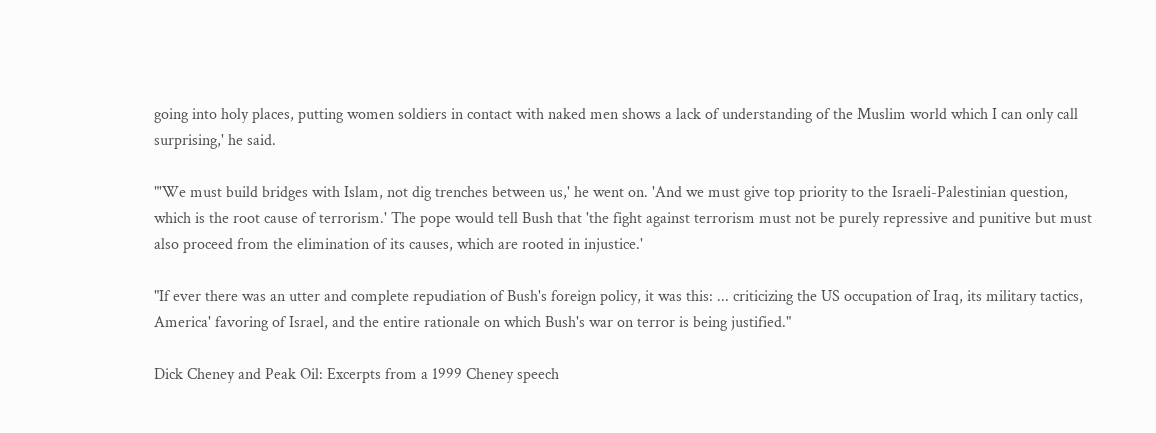going into holy places, putting women soldiers in contact with naked men shows a lack of understanding of the Muslim world which I can only call surprising,' he said.

"'We must build bridges with Islam, not dig trenches between us,' he went on. 'And we must give top priority to the Israeli-Palestinian question, which is the root cause of terrorism.' The pope would tell Bush that 'the fight against terrorism must not be purely repressive and punitive but must also proceed from the elimination of its causes, which are rooted in injustice.'

"If ever there was an utter and complete repudiation of Bush's foreign policy, it was this: ... criticizing the US occupation of Iraq, its military tactics, America' favoring of Israel, and the entire rationale on which Bush's war on terror is being justified."

Dick Cheney and Peak Oil: Excerpts from a 1999 Cheney speech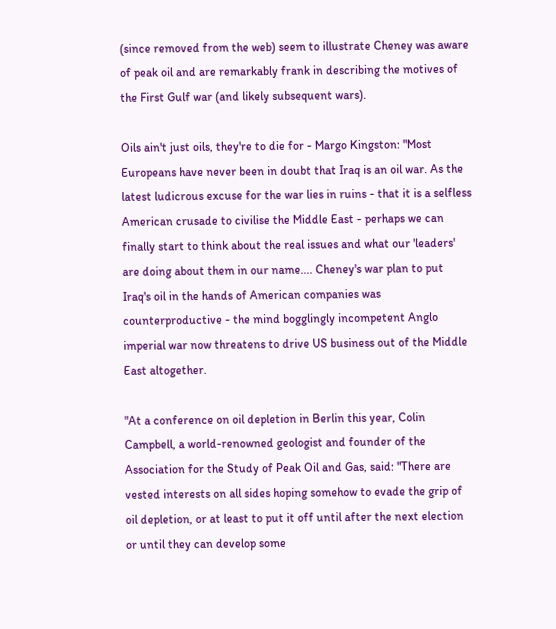(since removed from the web) seem to illustrate Cheney was aware of peak oil and are remarkably frank in describing the motives of the First Gulf war (and likely subsequent wars).

Oils ain't just oils, they're to die for - Margo Kingston: "Most Europeans have never been in doubt that Iraq is an oil war. As the latest ludicrous excuse for the war lies in ruins - that it is a selfless American crusade to civilise the Middle East - perhaps we can finally start to think about the real issues and what our 'leaders' are doing about them in our name.... Cheney's war plan to put Iraq's oil in the hands of American companies was counterproductive - the mind bogglingly incompetent Anglo imperial war now threatens to drive US business out of the Middle East altogether.

"At a conference on oil depletion in Berlin this year, Colin Campbell, a world-renowned geologist and founder of the Association for the Study of Peak Oil and Gas, said: "There are vested interests on all sides hoping somehow to evade the grip of oil depletion, or at least to put it off until after the next election or until they can develop some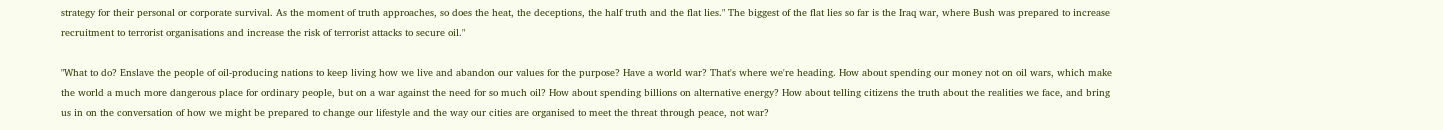strategy for their personal or corporate survival. As the moment of truth approaches, so does the heat, the deceptions, the half truth and the flat lies." The biggest of the flat lies so far is the Iraq war, where Bush was prepared to increase recruitment to terrorist organisations and increase the risk of terrorist attacks to secure oil."

"What to do? Enslave the people of oil-producing nations to keep living how we live and abandon our values for the purpose? Have a world war? That's where we're heading. How about spending our money not on oil wars, which make the world a much more dangerous place for ordinary people, but on a war against the need for so much oil? How about spending billions on alternative energy? How about telling citizens the truth about the realities we face, and bring us in on the conversation of how we might be prepared to change our lifestyle and the way our cities are organised to meet the threat through peace, not war?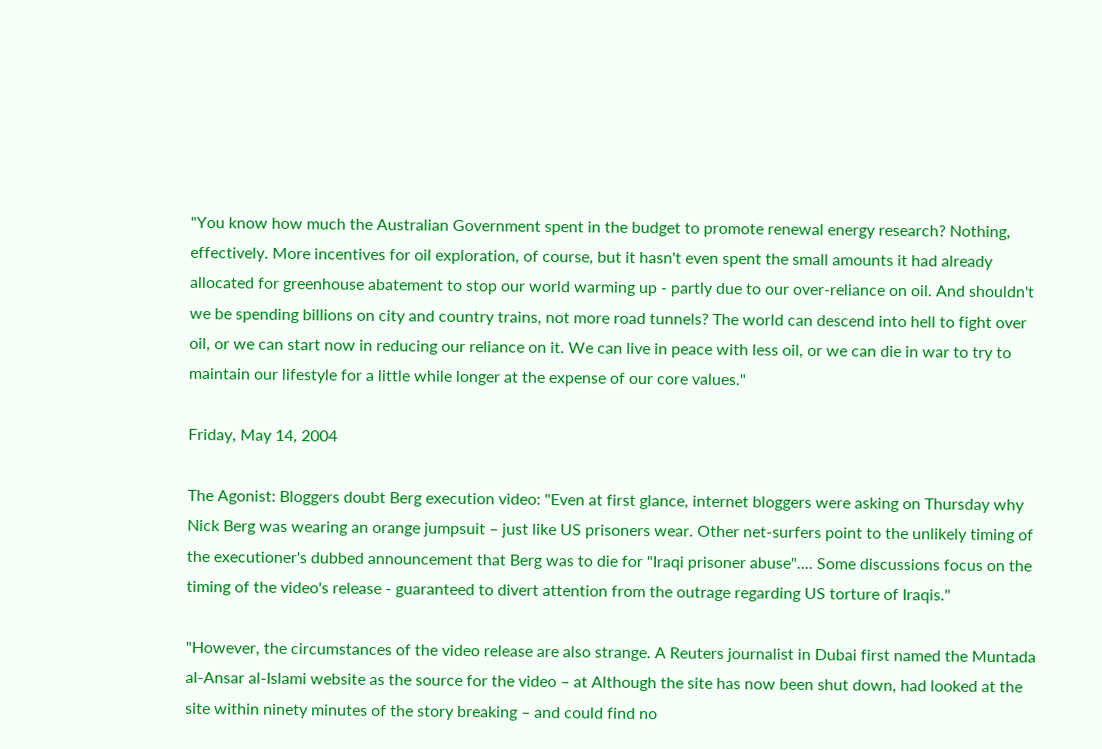"You know how much the Australian Government spent in the budget to promote renewal energy research? Nothing, effectively. More incentives for oil exploration, of course, but it hasn't even spent the small amounts it had already allocated for greenhouse abatement to stop our world warming up - partly due to our over-reliance on oil. And shouldn't we be spending billions on city and country trains, not more road tunnels? The world can descend into hell to fight over oil, or we can start now in reducing our reliance on it. We can live in peace with less oil, or we can die in war to try to maintain our lifestyle for a little while longer at the expense of our core values."

Friday, May 14, 2004

The Agonist: Bloggers doubt Berg execution video: "Even at first glance, internet bloggers were asking on Thursday why Nick Berg was wearing an orange jumpsuit – just like US prisoners wear. Other net-surfers point to the unlikely timing of the executioner's dubbed announcement that Berg was to die for "Iraqi prisoner abuse".... Some discussions focus on the timing of the video's release - guaranteed to divert attention from the outrage regarding US torture of Iraqis."

"However, the circumstances of the video release are also strange. A Reuters journalist in Dubai first named the Muntada al-Ansar al-Islami website as the source for the video – at Although the site has now been shut down, had looked at the site within ninety minutes of the story breaking – and could find no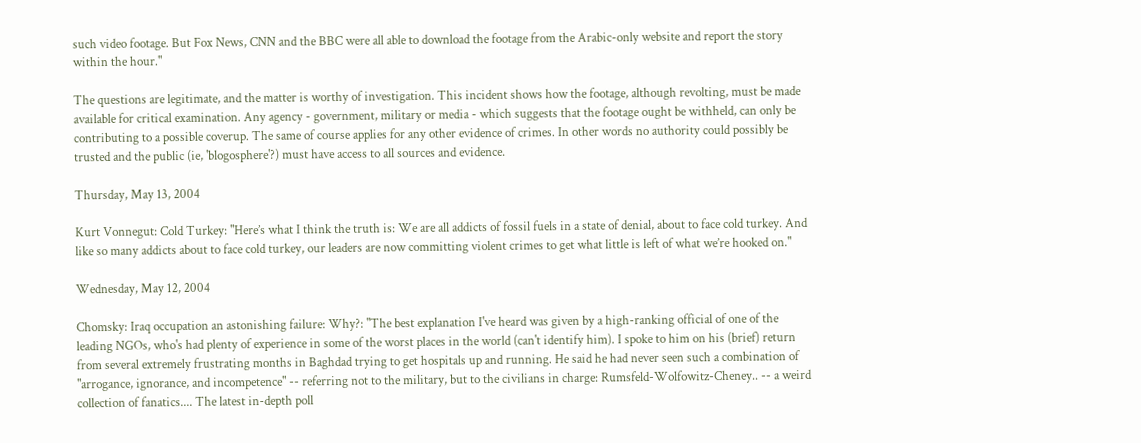such video footage. But Fox News, CNN and the BBC were all able to download the footage from the Arabic-only website and report the story within the hour."

The questions are legitimate, and the matter is worthy of investigation. This incident shows how the footage, although revolting, must be made available for critical examination. Any agency - government, military or media - which suggests that the footage ought be withheld, can only be contributing to a possible coverup. The same of course applies for any other evidence of crimes. In other words no authority could possibly be trusted and the public (ie, 'blogosphere'?) must have access to all sources and evidence.

Thursday, May 13, 2004

Kurt Vonnegut: Cold Turkey: "Here’s what I think the truth is: We are all addicts of fossil fuels in a state of denial, about to face cold turkey. And like so many addicts about to face cold turkey, our leaders are now committing violent crimes to get what little is left of what we’re hooked on."

Wednesday, May 12, 2004

Chomsky: Iraq occupation an astonishing failure: Why?: "The best explanation I've heard was given by a high-ranking official of one of the leading NGOs, who's had plenty of experience in some of the worst places in the world (can't identify him). I spoke to him on his (brief) return from several extremely frustrating months in Baghdad trying to get hospitals up and running. He said he had never seen such a combination of "arrogance, ignorance, and incompetence" -- referring not to the military, but to the civilians in charge: Rumsfeld-Wolfowitz-Cheney.. -- a weird collection of fanatics.... The latest in-depth poll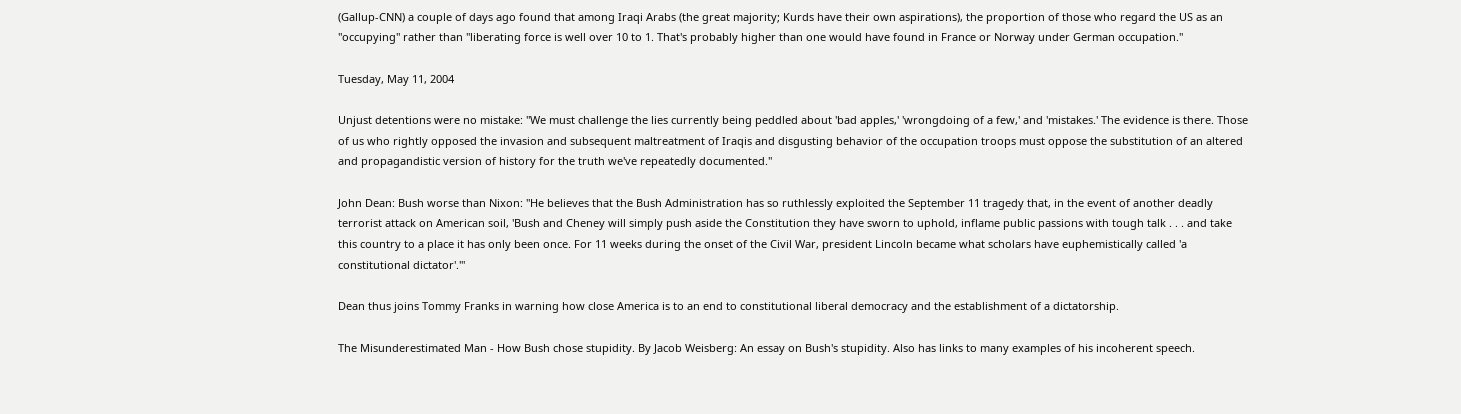(Gallup-CNN) a couple of days ago found that among Iraqi Arabs (the great majority; Kurds have their own aspirations), the proportion of those who regard the US as an "occupying" rather than "liberating force is well over 10 to 1. That's probably higher than one would have found in France or Norway under German occupation."

Tuesday, May 11, 2004

Unjust detentions were no mistake: "We must challenge the lies currently being peddled about 'bad apples,' 'wrongdoing of a few,' and 'mistakes.' The evidence is there. Those of us who rightly opposed the invasion and subsequent maltreatment of Iraqis and disgusting behavior of the occupation troops must oppose the substitution of an altered and propagandistic version of history for the truth we've repeatedly documented."

John Dean: Bush worse than Nixon: "He believes that the Bush Administration has so ruthlessly exploited the September 11 tragedy that, in the event of another deadly terrorist attack on American soil, 'Bush and Cheney will simply push aside the Constitution they have sworn to uphold, inflame public passions with tough talk . . . and take this country to a place it has only been once. For 11 weeks during the onset of the Civil War, president Lincoln became what scholars have euphemistically called 'a constitutional dictator'.'"

Dean thus joins Tommy Franks in warning how close America is to an end to constitutional liberal democracy and the establishment of a dictatorship.

The Misunderestimated Man - How Bush chose stupidity. By Jacob Weisberg: An essay on Bush's stupidity. Also has links to many examples of his incoherent speech.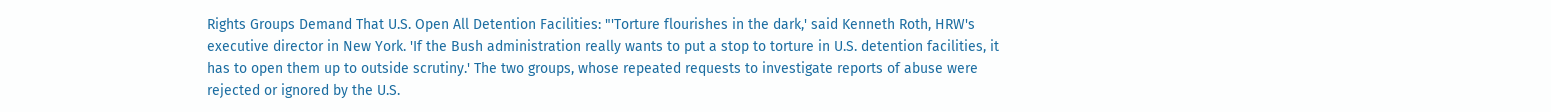Rights Groups Demand That U.S. Open All Detention Facilities: "'Torture flourishes in the dark,' said Kenneth Roth, HRW's executive director in New York. 'If the Bush administration really wants to put a stop to torture in U.S. detention facilities, it has to open them up to outside scrutiny.' The two groups, whose repeated requests to investigate reports of abuse were rejected or ignored by the U.S.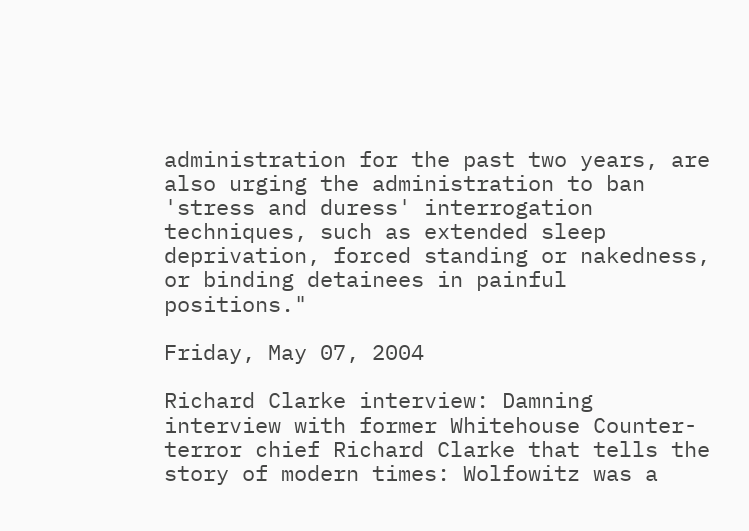administration for the past two years, are also urging the administration to ban 'stress and duress' interrogation techniques, such as extended sleep deprivation, forced standing or nakedness, or binding detainees in painful positions."

Friday, May 07, 2004

Richard Clarke interview: Damning interview with former Whitehouse Counter-terror chief Richard Clarke that tells the story of modern times: Wolfowitz was a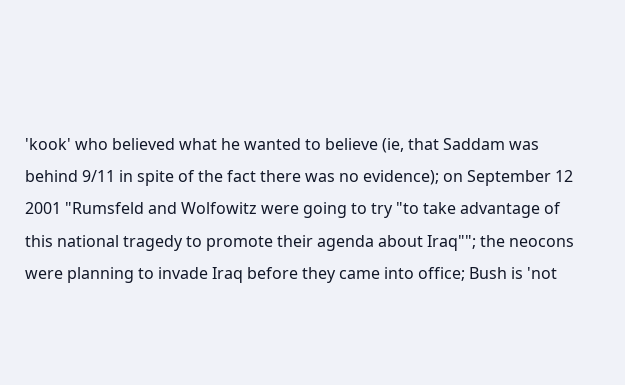'kook' who believed what he wanted to believe (ie, that Saddam was behind 9/11 in spite of the fact there was no evidence); on September 12 2001 "Rumsfeld and Wolfowitz were going to try "to take advantage of this national tragedy to promote their agenda about Iraq""; the neocons were planning to invade Iraq before they came into office; Bush is 'not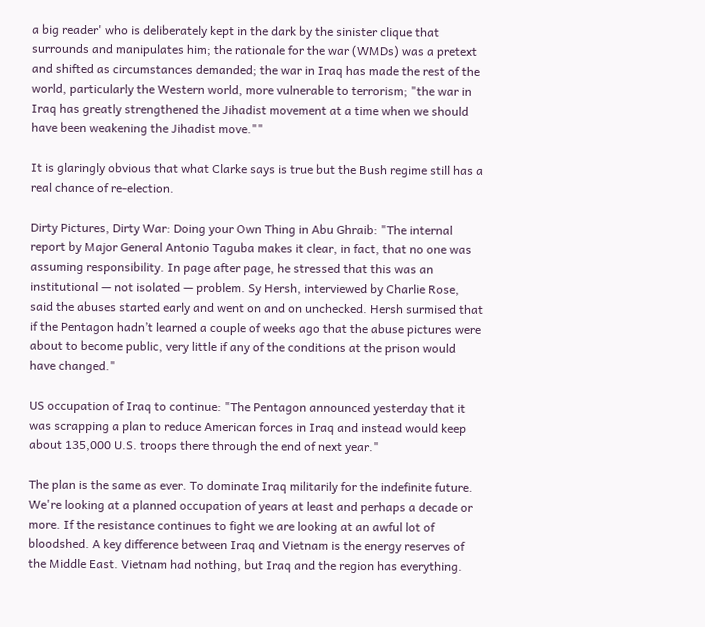a big reader' who is deliberately kept in the dark by the sinister clique that surrounds and manipulates him; the rationale for the war (WMDs) was a pretext and shifted as circumstances demanded; the war in Iraq has made the rest of the world, particularly the Western world, more vulnerable to terrorism; "the war in Iraq has greatly strengthened the Jihadist movement at a time when we should have been weakening the Jihadist move.""

It is glaringly obvious that what Clarke says is true but the Bush regime still has a real chance of re-election.

Dirty Pictures, Dirty War: Doing your Own Thing in Abu Ghraib: "The internal report by Major General Antonio Taguba makes it clear, in fact, that no one was assuming responsibility. In page after page, he stressed that this was an institutional — not isolated — problem. Sy Hersh, interviewed by Charlie Rose, said the abuses started early and went on and on unchecked. Hersh surmised that if the Pentagon hadn’t learned a couple of weeks ago that the abuse pictures were about to become public, very little if any of the conditions at the prison would have changed."

US occupation of Iraq to continue: "The Pentagon announced yesterday that it was scrapping a plan to reduce American forces in Iraq and instead would keep about 135,000 U.S. troops there through the end of next year."

The plan is the same as ever. To dominate Iraq militarily for the indefinite future. We're looking at a planned occupation of years at least and perhaps a decade or more. If the resistance continues to fight we are looking at an awful lot of bloodshed. A key difference between Iraq and Vietnam is the energy reserves of the Middle East. Vietnam had nothing, but Iraq and the region has everything.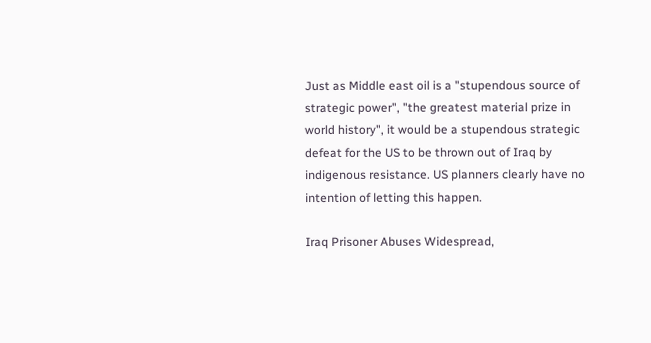Just as Middle east oil is a "stupendous source of strategic power", "the greatest material prize in world history", it would be a stupendous strategic defeat for the US to be thrown out of Iraq by indigenous resistance. US planners clearly have no intention of letting this happen.

Iraq Prisoner Abuses Widespread,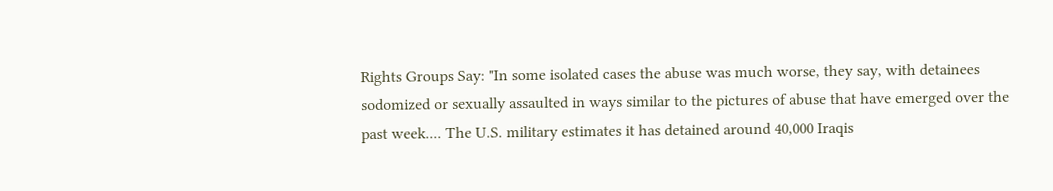Rights Groups Say: "In some isolated cases the abuse was much worse, they say, with detainees sodomized or sexually assaulted in ways similar to the pictures of abuse that have emerged over the past week.... The U.S. military estimates it has detained around 40,000 Iraqis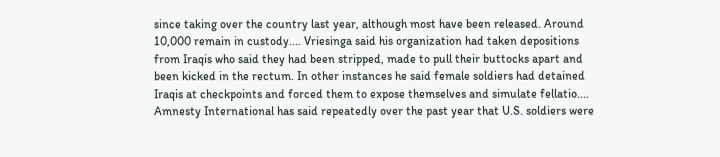since taking over the country last year, although most have been released. Around 10,000 remain in custody.... Vriesinga said his organization had taken depositions from Iraqis who said they had been stripped, made to pull their buttocks apart and been kicked in the rectum. In other instances he said female soldiers had detained Iraqis at checkpoints and forced them to expose themselves and simulate fellatio.... Amnesty International has said repeatedly over the past year that U.S. soldiers were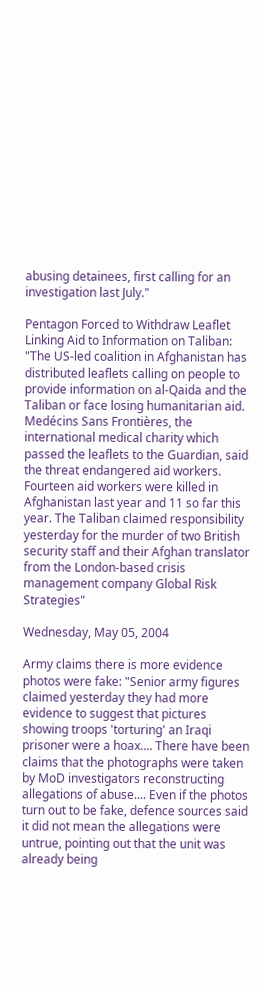abusing detainees, first calling for an investigation last July."

Pentagon Forced to Withdraw Leaflet Linking Aid to Information on Taliban: "The US-led coalition in Afghanistan has distributed leaflets calling on people to provide information on al-Qaida and the Taliban or face losing humanitarian aid. Medécins Sans Frontières, the international medical charity which passed the leaflets to the Guardian, said the threat endangered aid workers. Fourteen aid workers were killed in Afghanistan last year and 11 so far this year. The Taliban claimed responsibility yesterday for the murder of two British security staff and their Afghan translator from the London-based crisis management company Global Risk Strategies"

Wednesday, May 05, 2004

Army claims there is more evidence photos were fake: "Senior army figures claimed yesterday they had more evidence to suggest that pictures showing troops 'torturing' an Iraqi prisoner were a hoax.... There have been claims that the photographs were taken by MoD investigators reconstructing allegations of abuse.... Even if the photos turn out to be fake, defence sources said it did not mean the allegations were untrue, pointing out that the unit was already being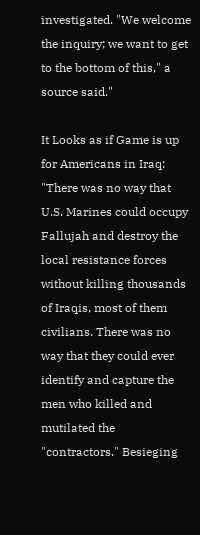investigated. "We welcome the inquiry; we want to get to the bottom of this," a source said."

It Looks as if Game is up for Americans in Iraq: "There was no way that U.S. Marines could occupy Fallujah and destroy the local resistance forces without killing thousands of Iraqis, most of them civilians. There was no way that they could ever identify and capture the men who killed and mutilated the "contractors." Besieging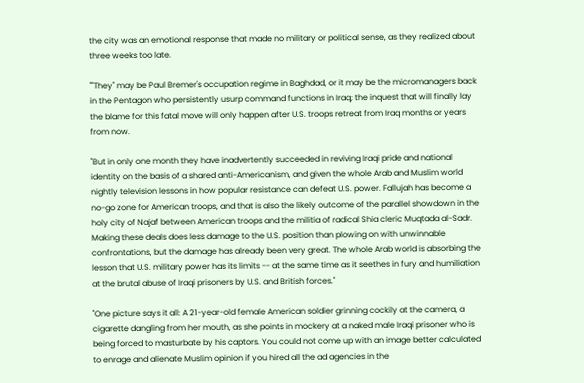the city was an emotional response that made no military or political sense, as they realized about three weeks too late.

""They" may be Paul Bremer's occupation regime in Baghdad, or it may be the micromanagers back in the Pentagon who persistently usurp command functions in Iraq; the inquest that will finally lay the blame for this fatal move will only happen after U.S. troops retreat from Iraq months or years from now.

"But in only one month they have inadvertently succeeded in reviving Iraqi pride and national identity on the basis of a shared anti-Americanism, and given the whole Arab and Muslim world nightly television lessons in how popular resistance can defeat U.S. power. Fallujah has become a no-go zone for American troops, and that is also the likely outcome of the parallel showdown in the holy city of Najaf between American troops and the militia of radical Shia cleric Muqtada al-Sadr. Making these deals does less damage to the U.S. position than plowing on with unwinnable confrontations, but the damage has already been very great. The whole Arab world is absorbing the lesson that U.S. military power has its limits -- at the same time as it seethes in fury and humiliation at the brutal abuse of Iraqi prisoners by U.S. and British forces."

"One picture says it all: A 21-year-old female American soldier grinning cockily at the camera, a cigarette dangling from her mouth, as she points in mockery at a naked male Iraqi prisoner who is being forced to masturbate by his captors. You could not come up with an image better calculated to enrage and alienate Muslim opinion if you hired all the ad agencies in the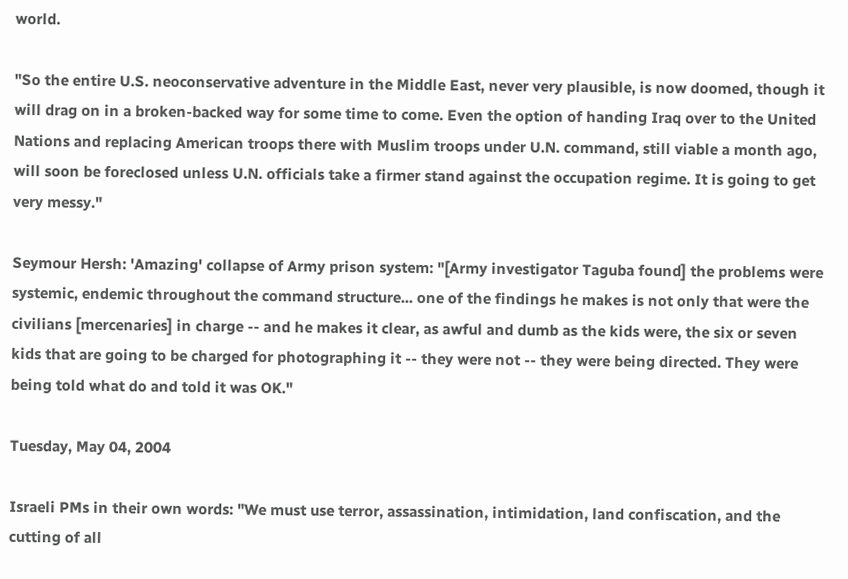world.

"So the entire U.S. neoconservative adventure in the Middle East, never very plausible, is now doomed, though it will drag on in a broken-backed way for some time to come. Even the option of handing Iraq over to the United Nations and replacing American troops there with Muslim troops under U.N. command, still viable a month ago, will soon be foreclosed unless U.N. officials take a firmer stand against the occupation regime. It is going to get very messy."

Seymour Hersh: 'Amazing' collapse of Army prison system: "[Army investigator Taguba found] the problems were systemic, endemic throughout the command structure... one of the findings he makes is not only that were the civilians [mercenaries] in charge -- and he makes it clear, as awful and dumb as the kids were, the six or seven kids that are going to be charged for photographing it -- they were not -- they were being directed. They were being told what do and told it was OK."

Tuesday, May 04, 2004

Israeli PMs in their own words: "We must use terror, assassination, intimidation, land confiscation, and the cutting of all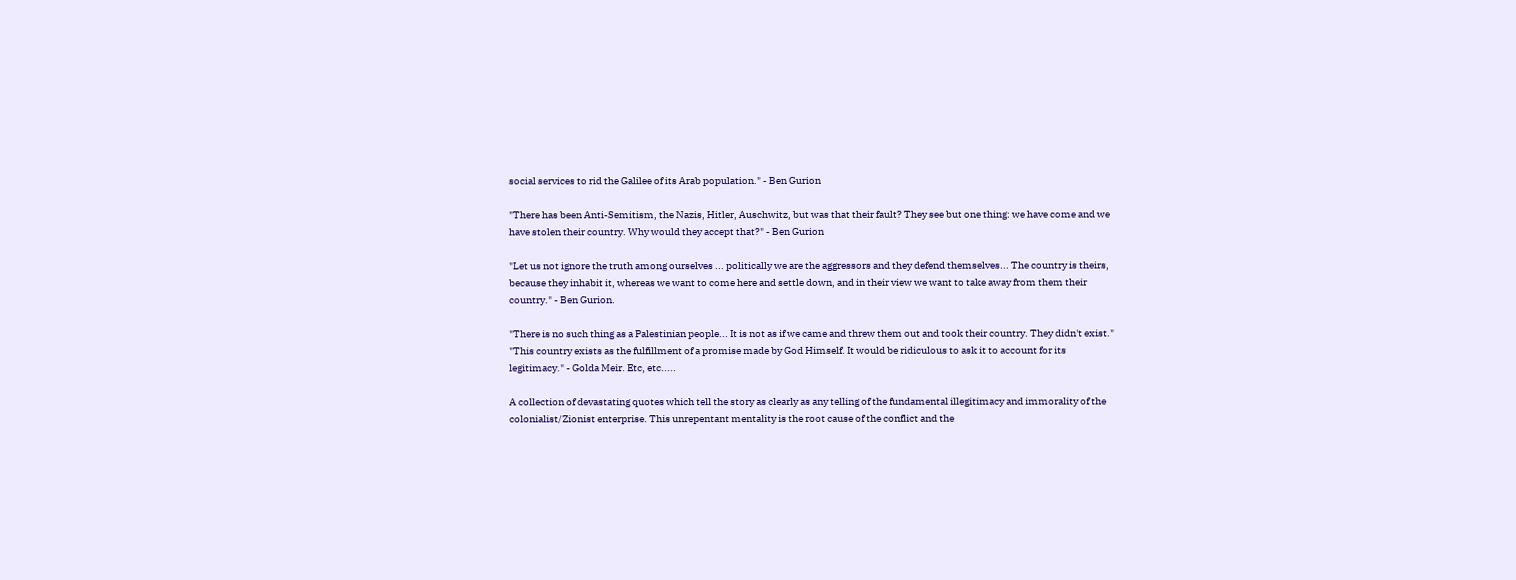social services to rid the Galilee of its Arab population." - Ben Gurion

"There has been Anti-Semitism, the Nazis, Hitler, Auschwitz, but was that their fault? They see but one thing: we have come and we have stolen their country. Why would they accept that?" - Ben Gurion

"Let us not ignore the truth among ourselves ... politically we are the aggressors and they defend themselves... The country is theirs, because they inhabit it, whereas we want to come here and settle down, and in their view we want to take away from them their country." - Ben Gurion.

"There is no such thing as a Palestinian people... It is not as if we came and threw them out and took their country. They didn't exist." "This country exists as the fulfillment of a promise made by God Himself. It would be ridiculous to ask it to account for its legitimacy." - Golda Meir. Etc, etc.....

A collection of devastating quotes which tell the story as clearly as any telling of the fundamental illegitimacy and immorality of the colonialist/Zionist enterprise. This unrepentant mentality is the root cause of the conflict and the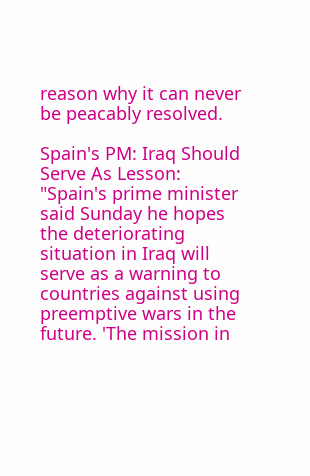reason why it can never be peacably resolved.

Spain's PM: Iraq Should Serve As Lesson: "Spain's prime minister said Sunday he hopes the deteriorating situation in Iraq will serve as a warning to countries against using preemptive wars in the future. 'The mission in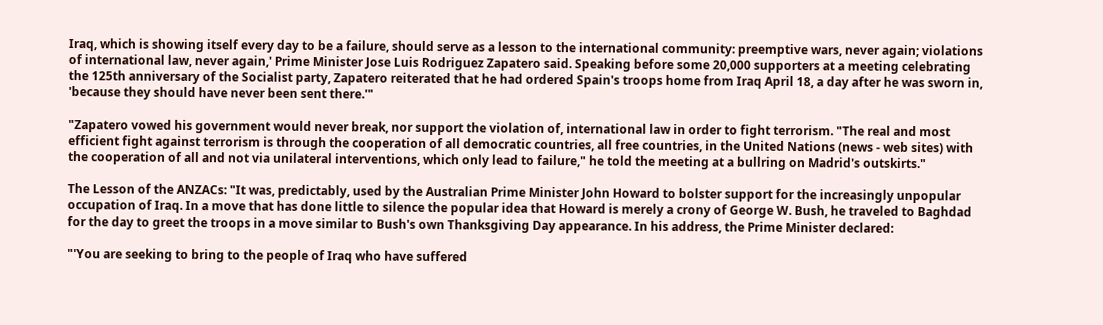Iraq, which is showing itself every day to be a failure, should serve as a lesson to the international community: preemptive wars, never again; violations of international law, never again,' Prime Minister Jose Luis Rodriguez Zapatero said. Speaking before some 20,000 supporters at a meeting celebrating the 125th anniversary of the Socialist party, Zapatero reiterated that he had ordered Spain's troops home from Iraq April 18, a day after he was sworn in, 'because they should have never been sent there.'"

"Zapatero vowed his government would never break, nor support the violation of, international law in order to fight terrorism. "The real and most efficient fight against terrorism is through the cooperation of all democratic countries, all free countries, in the United Nations (news - web sites) with the cooperation of all and not via unilateral interventions, which only lead to failure," he told the meeting at a bullring on Madrid's outskirts."

The Lesson of the ANZACs: "It was, predictably, used by the Australian Prime Minister John Howard to bolster support for the increasingly unpopular occupation of Iraq. In a move that has done little to silence the popular idea that Howard is merely a crony of George W. Bush, he traveled to Baghdad for the day to greet the troops in a move similar to Bush's own Thanksgiving Day appearance. In his address, the Prime Minister declared:

"'You are seeking to bring to the people of Iraq who have suffered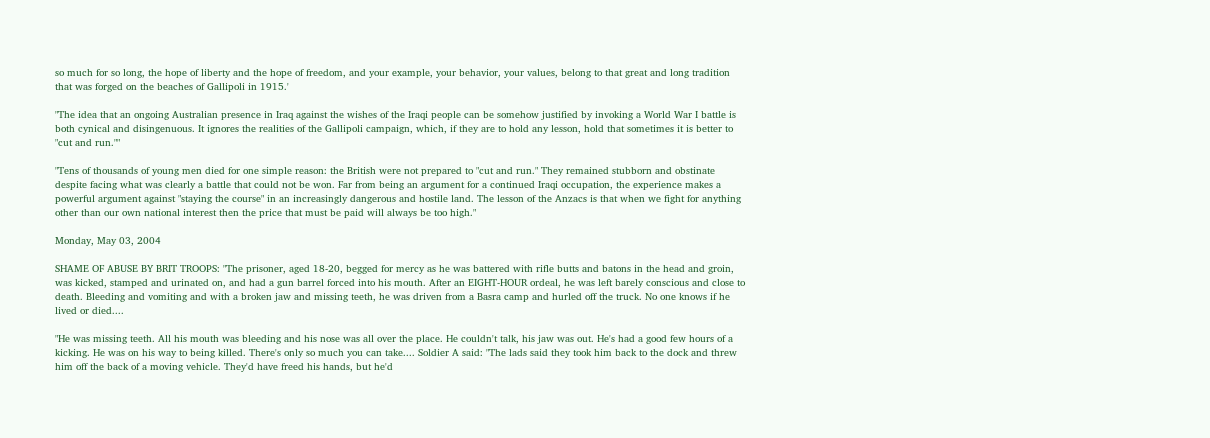so much for so long, the hope of liberty and the hope of freedom, and your example, your behavior, your values, belong to that great and long tradition that was forged on the beaches of Gallipoli in 1915.'

"The idea that an ongoing Australian presence in Iraq against the wishes of the Iraqi people can be somehow justified by invoking a World War I battle is both cynical and disingenuous. It ignores the realities of the Gallipoli campaign, which, if they are to hold any lesson, hold that sometimes it is better to "cut and run.""

"Tens of thousands of young men died for one simple reason: the British were not prepared to "cut and run." They remained stubborn and obstinate despite facing what was clearly a battle that could not be won. Far from being an argument for a continued Iraqi occupation, the experience makes a powerful argument against "staying the course" in an increasingly dangerous and hostile land. The lesson of the Anzacs is that when we fight for anything other than our own national interest then the price that must be paid will always be too high."

Monday, May 03, 2004

SHAME OF ABUSE BY BRIT TROOPS: "The prisoner, aged 18-20, begged for mercy as he was battered with rifle butts and batons in the head and groin, was kicked, stamped and urinated on, and had a gun barrel forced into his mouth. After an EIGHT-HOUR ordeal, he was left barely conscious and close to death. Bleeding and vomiting and with a broken jaw and missing teeth, he was driven from a Basra camp and hurled off the truck. No one knows if he lived or died....

"He was missing teeth. All his mouth was bleeding and his nose was all over the place. He couldn't talk, his jaw was out. He's had a good few hours of a kicking. He was on his way to being killed. There's only so much you can take.... Soldier A said: "The lads said they took him back to the dock and threw him off the back of a moving vehicle. They'd have freed his hands, but he'd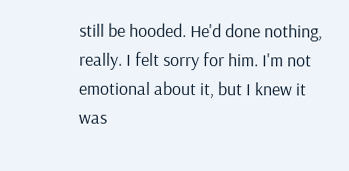still be hooded. He'd done nothing, really. I felt sorry for him. I'm not emotional about it, but I knew it was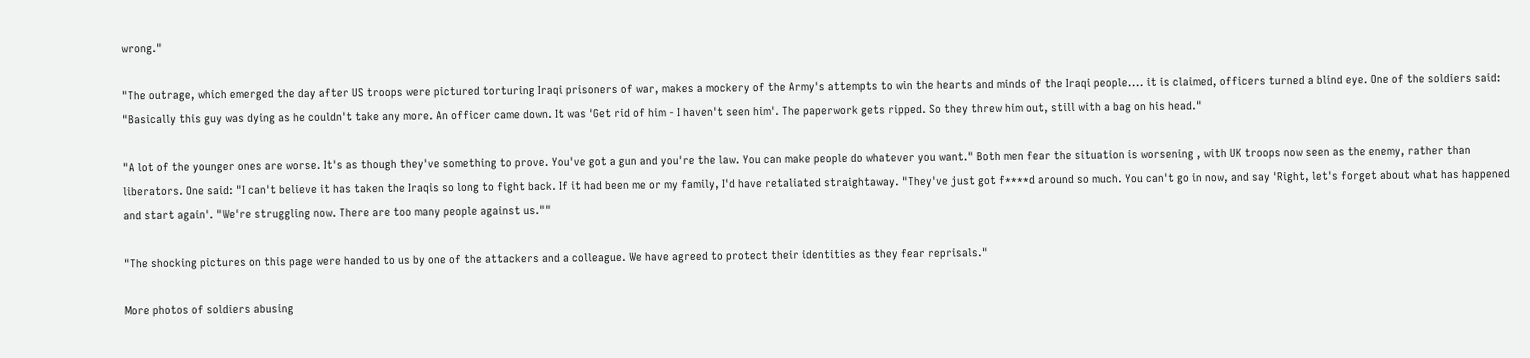wrong."

"The outrage, which emerged the day after US troops were pictured torturing Iraqi prisoners of war, makes a mockery of the Army's attempts to win the hearts and minds of the Iraqi people.... it is claimed, officers turned a blind eye. One of the soldiers said: "Basically this guy was dying as he couldn't take any more. An officer came down. It was 'Get rid of him - I haven't seen him'. The paperwork gets ripped. So they threw him out, still with a bag on his head."

"A lot of the younger ones are worse. It's as though they've something to prove. You've got a gun and you're the law. You can make people do whatever you want." Both men fear the situation is worsening , with UK troops now seen as the enemy, rather than liberators. One said: "I can't believe it has taken the Iraqis so long to fight back. If it had been me or my family, I'd have retaliated straightaway. "They've just got f****d around so much. You can't go in now, and say 'Right, let's forget about what has happened and start again'. "We're struggling now. There are too many people against us.""

"The shocking pictures on this page were handed to us by one of the attackers and a colleague. We have agreed to protect their identities as they fear reprisals."

More photos of soldiers abusing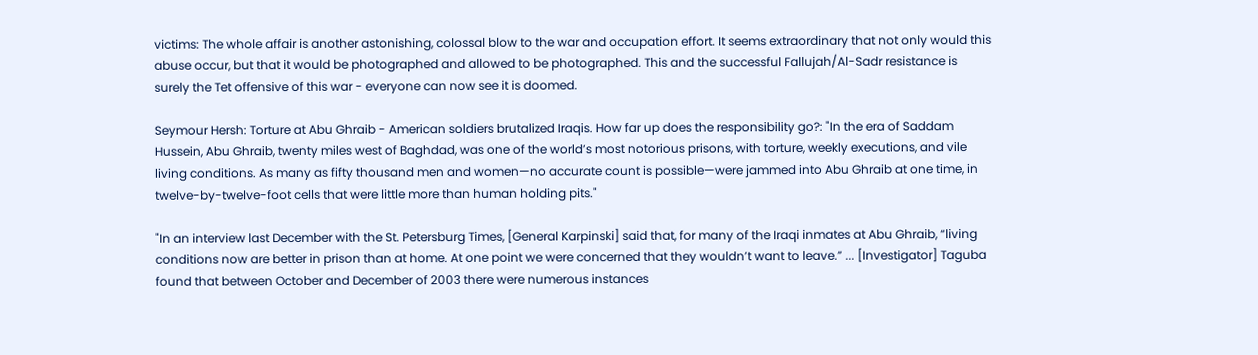victims: The whole affair is another astonishing, colossal blow to the war and occupation effort. It seems extraordinary that not only would this abuse occur, but that it would be photographed and allowed to be photographed. This and the successful Fallujah/Al-Sadr resistance is surely the Tet offensive of this war - everyone can now see it is doomed.

Seymour Hersh: Torture at Abu Ghraib - American soldiers brutalized Iraqis. How far up does the responsibility go?: "In the era of Saddam Hussein, Abu Ghraib, twenty miles west of Baghdad, was one of the world’s most notorious prisons, with torture, weekly executions, and vile living conditions. As many as fifty thousand men and women—no accurate count is possible—were jammed into Abu Ghraib at one time, in twelve-by-twelve-foot cells that were little more than human holding pits."

"In an interview last December with the St. Petersburg Times, [General Karpinski] said that, for many of the Iraqi inmates at Abu Ghraib, “living conditions now are better in prison than at home. At one point we were concerned that they wouldn’t want to leave.” ... [Investigator] Taguba found that between October and December of 2003 there were numerous instances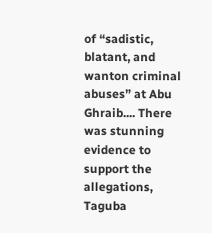of “sadistic, blatant, and wanton criminal abuses” at Abu Ghraib.... There was stunning evidence to support the allegations, Taguba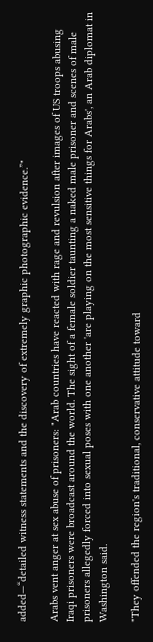added—“detailed witness statements and the discovery of extremely graphic photographic evidence.”"

Arabs vent anger at sex abuse of prisoners: "Arab countries have reacted with rage and revulsion after images of US troops abusing Iraqi prisoners were broadcast around the world. The sight of a female soldier taunting a naked male prisoner and scenes of male prisoners allegedly forced into sexual poses with one another 'are playing on the most sensitive things for Arabs', an Arab diplomat in Washington said.

"They offended the region's traditional, conservative attitude toward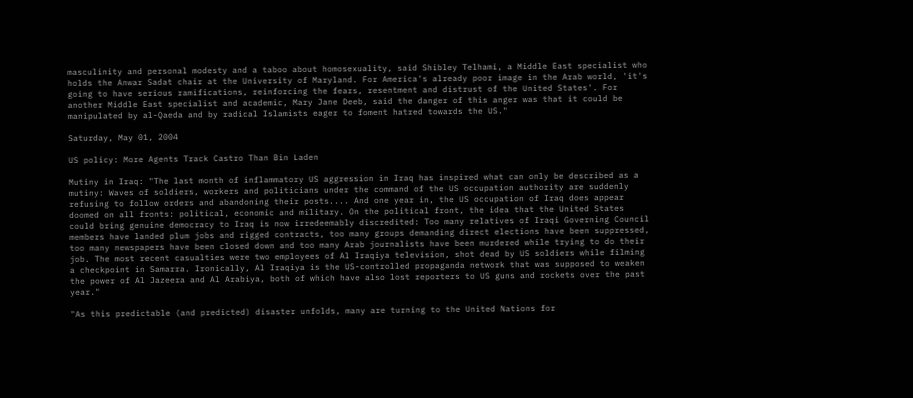masculinity and personal modesty and a taboo about homosexuality, said Shibley Telhami, a Middle East specialist who holds the Anwar Sadat chair at the University of Maryland. For America's already poor image in the Arab world, 'it's going to have serious ramifications, reinforcing the fears, resentment and distrust of the United States'. For another Middle East specialist and academic, Mary Jane Deeb, said the danger of this anger was that it could be manipulated by al-Qaeda and by radical Islamists eager to foment hatred towards the US."

Saturday, May 01, 2004

US policy: More Agents Track Castro Than Bin Laden

Mutiny in Iraq: "The last month of inflammatory US aggression in Iraq has inspired what can only be described as a mutiny: Waves of soldiers, workers and politicians under the command of the US occupation authority are suddenly refusing to follow orders and abandoning their posts.... And one year in, the US occupation of Iraq does appear doomed on all fronts: political, economic and military. On the political front, the idea that the United States could bring genuine democracy to Iraq is now irredeemably discredited: Too many relatives of Iraqi Governing Council members have landed plum jobs and rigged contracts, too many groups demanding direct elections have been suppressed, too many newspapers have been closed down and too many Arab journalists have been murdered while trying to do their job. The most recent casualties were two employees of Al Iraqiya television, shot dead by US soldiers while filming a checkpoint in Samarra. Ironically, Al Iraqiya is the US-controlled propaganda network that was supposed to weaken the power of Al Jazeera and Al Arabiya, both of which have also lost reporters to US guns and rockets over the past year."

"As this predictable (and predicted) disaster unfolds, many are turning to the United Nations for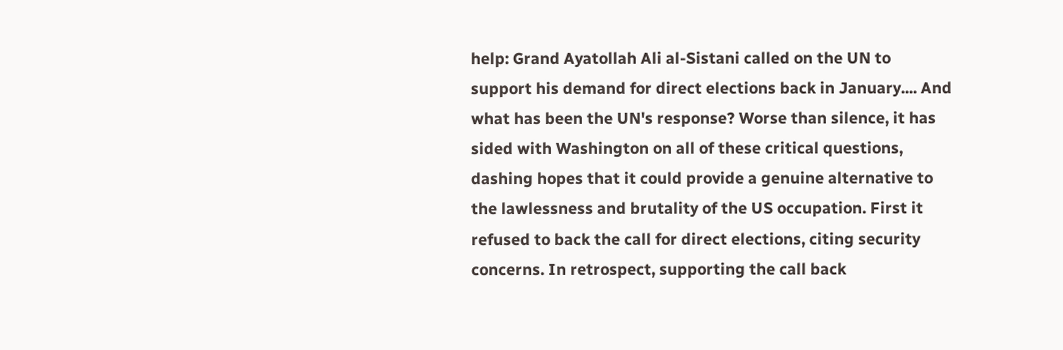help: Grand Ayatollah Ali al-Sistani called on the UN to support his demand for direct elections back in January.... And what has been the UN's response? Worse than silence, it has sided with Washington on all of these critical questions, dashing hopes that it could provide a genuine alternative to the lawlessness and brutality of the US occupation. First it refused to back the call for direct elections, citing security concerns. In retrospect, supporting the call back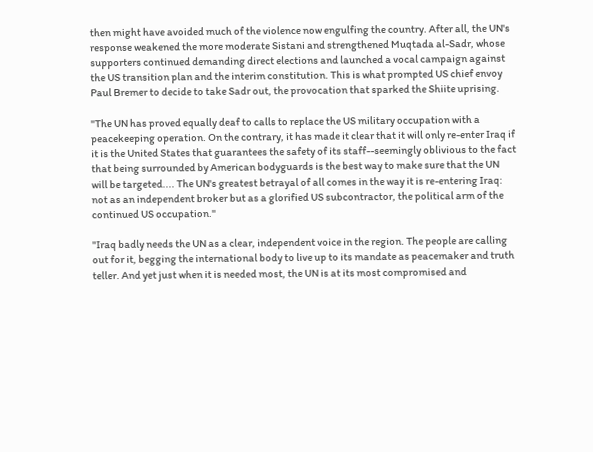then might have avoided much of the violence now engulfing the country. After all, the UN's response weakened the more moderate Sistani and strengthened Muqtada al-Sadr, whose supporters continued demanding direct elections and launched a vocal campaign against the US transition plan and the interim constitution. This is what prompted US chief envoy Paul Bremer to decide to take Sadr out, the provocation that sparked the Shiite uprising.

"The UN has proved equally deaf to calls to replace the US military occupation with a peacekeeping operation. On the contrary, it has made it clear that it will only re-enter Iraq if it is the United States that guarantees the safety of its staff--seemingly oblivious to the fact that being surrounded by American bodyguards is the best way to make sure that the UN will be targeted.... The UN's greatest betrayal of all comes in the way it is re-entering Iraq: not as an independent broker but as a glorified US subcontractor, the political arm of the continued US occupation."

"Iraq badly needs the UN as a clear, independent voice in the region. The people are calling out for it, begging the international body to live up to its mandate as peacemaker and truth teller. And yet just when it is needed most, the UN is at its most compromised and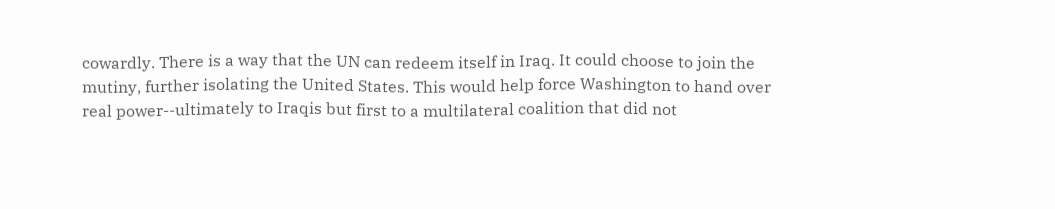cowardly. There is a way that the UN can redeem itself in Iraq. It could choose to join the mutiny, further isolating the United States. This would help force Washington to hand over real power--ultimately to Iraqis but first to a multilateral coalition that did not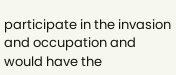participate in the invasion and occupation and would have the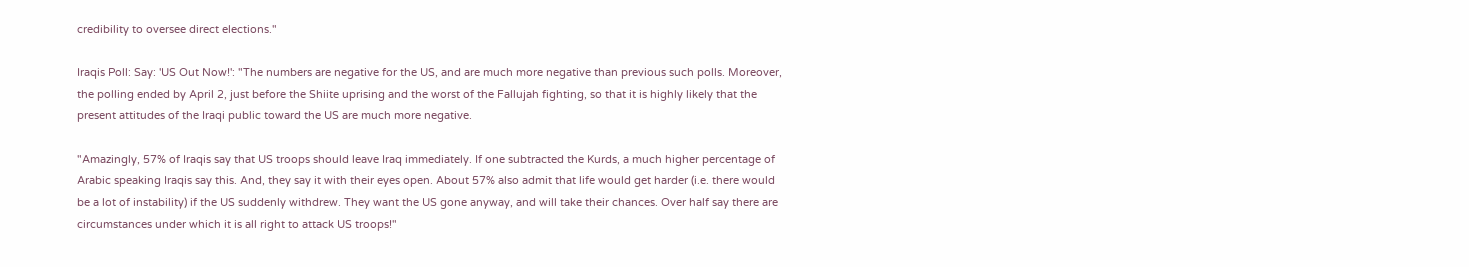credibility to oversee direct elections."

Iraqis Poll: Say: 'US Out Now!': "The numbers are negative for the US, and are much more negative than previous such polls. Moreover, the polling ended by April 2, just before the Shiite uprising and the worst of the Fallujah fighting, so that it is highly likely that the present attitudes of the Iraqi public toward the US are much more negative.

"Amazingly, 57% of Iraqis say that US troops should leave Iraq immediately. If one subtracted the Kurds, a much higher percentage of Arabic speaking Iraqis say this. And, they say it with their eyes open. About 57% also admit that life would get harder (i.e. there would be a lot of instability) if the US suddenly withdrew. They want the US gone anyway, and will take their chances. Over half say there are circumstances under which it is all right to attack US troops!"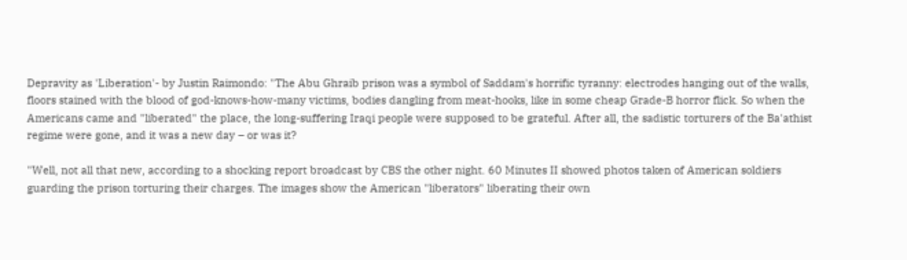Depravity as 'Liberation'- by Justin Raimondo: "The Abu Ghraib prison was a symbol of Saddam's horrific tyranny: electrodes hanging out of the walls, floors stained with the blood of god-knows-how-many victims, bodies dangling from meat-hooks, like in some cheap Grade-B horror flick. So when the Americans came and "liberated" the place, the long-suffering Iraqi people were supposed to be grateful. After all, the sadistic torturers of the Ba'athist regime were gone, and it was a new day – or was it?

"Well, not all that new, according to a shocking report broadcast by CBS the other night. 60 Minutes II showed photos taken of American soldiers guarding the prison torturing their charges. The images show the American "liberators" liberating their own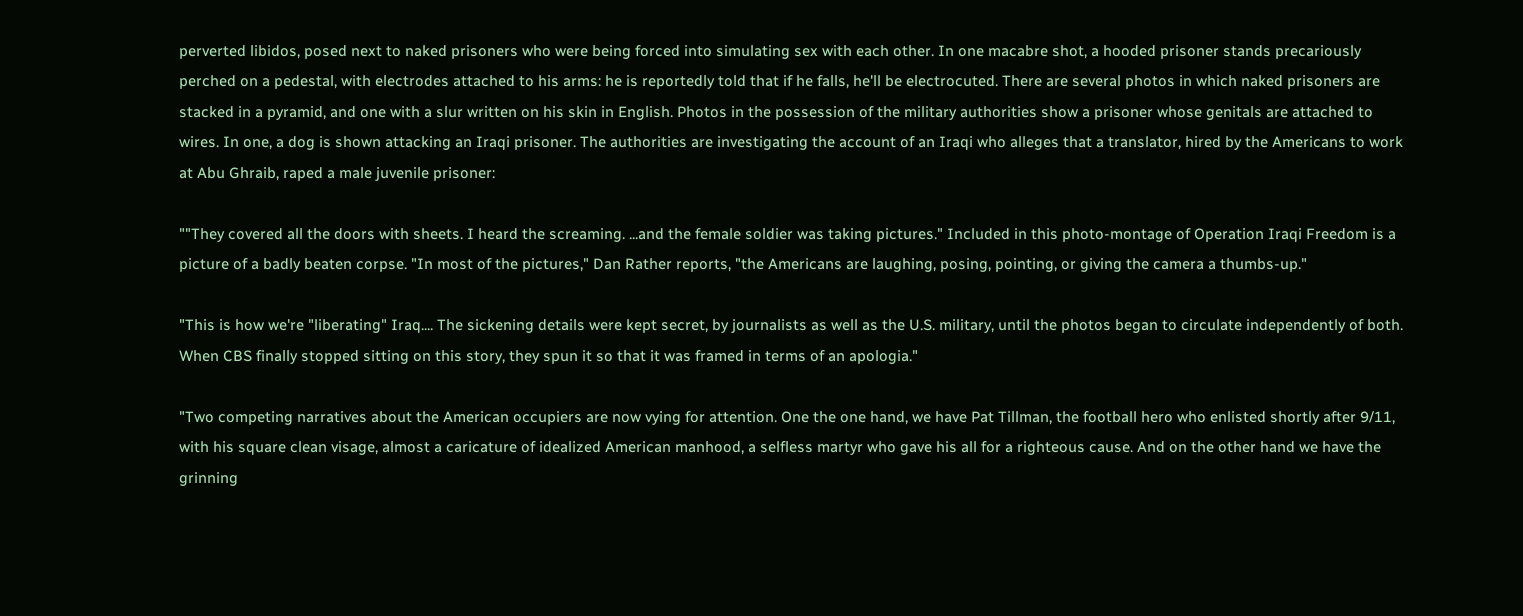perverted libidos, posed next to naked prisoners who were being forced into simulating sex with each other. In one macabre shot, a hooded prisoner stands precariously perched on a pedestal, with electrodes attached to his arms: he is reportedly told that if he falls, he'll be electrocuted. There are several photos in which naked prisoners are stacked in a pyramid, and one with a slur written on his skin in English. Photos in the possession of the military authorities show a prisoner whose genitals are attached to wires. In one, a dog is shown attacking an Iraqi prisoner. The authorities are investigating the account of an Iraqi who alleges that a translator, hired by the Americans to work at Abu Ghraib, raped a male juvenile prisoner:

""They covered all the doors with sheets. I heard the screaming. ...and the female soldier was taking pictures." Included in this photo-montage of Operation Iraqi Freedom is a picture of a badly beaten corpse. "In most of the pictures," Dan Rather reports, "the Americans are laughing, posing, pointing, or giving the camera a thumbs-up."

"This is how we're "liberating" Iraq.... The sickening details were kept secret, by journalists as well as the U.S. military, until the photos began to circulate independently of both. When CBS finally stopped sitting on this story, they spun it so that it was framed in terms of an apologia."

"Two competing narratives about the American occupiers are now vying for attention. One the one hand, we have Pat Tillman, the football hero who enlisted shortly after 9/11, with his square clean visage, almost a caricature of idealized American manhood, a selfless martyr who gave his all for a righteous cause. And on the other hand we have the grinning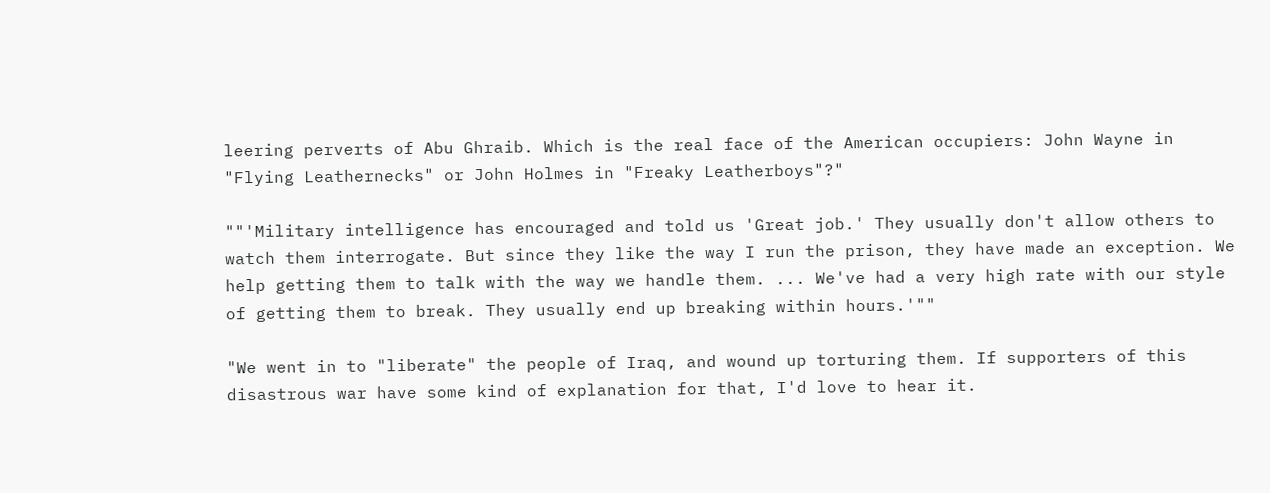leering perverts of Abu Ghraib. Which is the real face of the American occupiers: John Wayne in "Flying Leathernecks" or John Holmes in "Freaky Leatherboys"?"

""'Military intelligence has encouraged and told us 'Great job.' They usually don't allow others to watch them interrogate. But since they like the way I run the prison, they have made an exception. We help getting them to talk with the way we handle them. ... We've had a very high rate with our style of getting them to break. They usually end up breaking within hours.'""

"We went in to "liberate" the people of Iraq, and wound up torturing them. If supporters of this disastrous war have some kind of explanation for that, I'd love to hear it.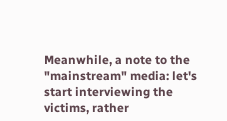Meanwhile, a note to the "mainstream" media: let's start interviewing the victims, rather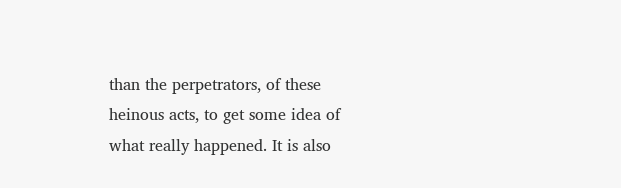than the perpetrators, of these heinous acts, to get some idea of what really happened. It is also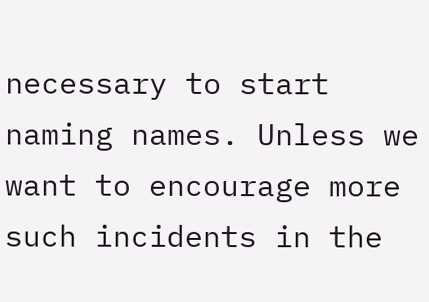necessary to start naming names. Unless we want to encourage more such incidents in the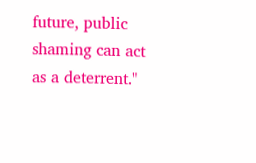future, public shaming can act as a deterrent."